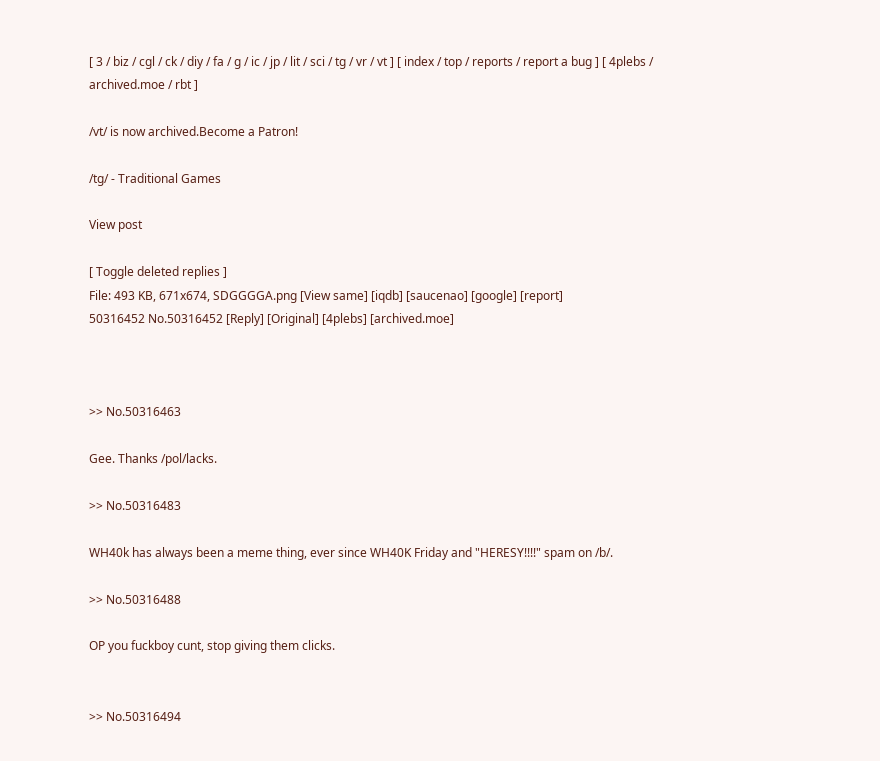[ 3 / biz / cgl / ck / diy / fa / g / ic / jp / lit / sci / tg / vr / vt ] [ index / top / reports / report a bug ] [ 4plebs / archived.moe / rbt ]

/vt/ is now archived.Become a Patron!

/tg/ - Traditional Games

View post

[ Toggle deleted replies ]
File: 493 KB, 671x674, SDGGGGA.png [View same] [iqdb] [saucenao] [google] [report]
50316452 No.50316452 [Reply] [Original] [4plebs] [archived.moe]



>> No.50316463

Gee. Thanks /pol/lacks.

>> No.50316483

WH40k has always been a meme thing, ever since WH40K Friday and "HERESY!!!!" spam on /b/.

>> No.50316488

OP you fuckboy cunt, stop giving them clicks.


>> No.50316494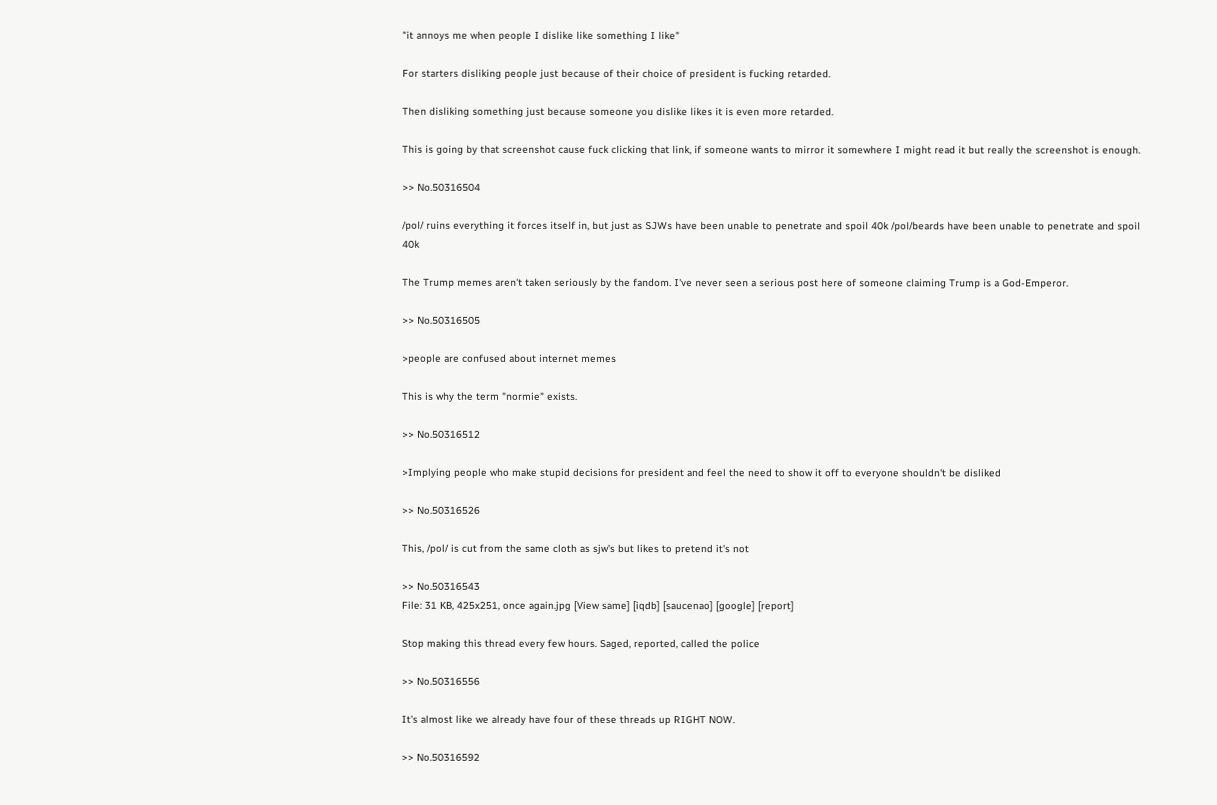"it annoys me when people I dislike like something I like"

For starters disliking people just because of their choice of president is fucking retarded.

Then disliking something just because someone you dislike likes it is even more retarded.

This is going by that screenshot cause fuck clicking that link, if someone wants to mirror it somewhere I might read it but really the screenshot is enough.

>> No.50316504

/pol/ ruins everything it forces itself in, but just as SJWs have been unable to penetrate and spoil 40k /pol/beards have been unable to penetrate and spoil 40k

The Trump memes aren't taken seriously by the fandom. I've never seen a serious post here of someone claiming Trump is a God-Emperor.

>> No.50316505

>people are confused about internet memes

This is why the term "normie" exists.

>> No.50316512

>Implying people who make stupid decisions for president and feel the need to show it off to everyone shouldn't be disliked

>> No.50316526

This, /pol/ is cut from the same cloth as sjw's but likes to pretend it's not

>> No.50316543
File: 31 KB, 425x251, once again.jpg [View same] [iqdb] [saucenao] [google] [report]

Stop making this thread every few hours. Saged, reported, called the police

>> No.50316556

It's almost like we already have four of these threads up RIGHT NOW.

>> No.50316592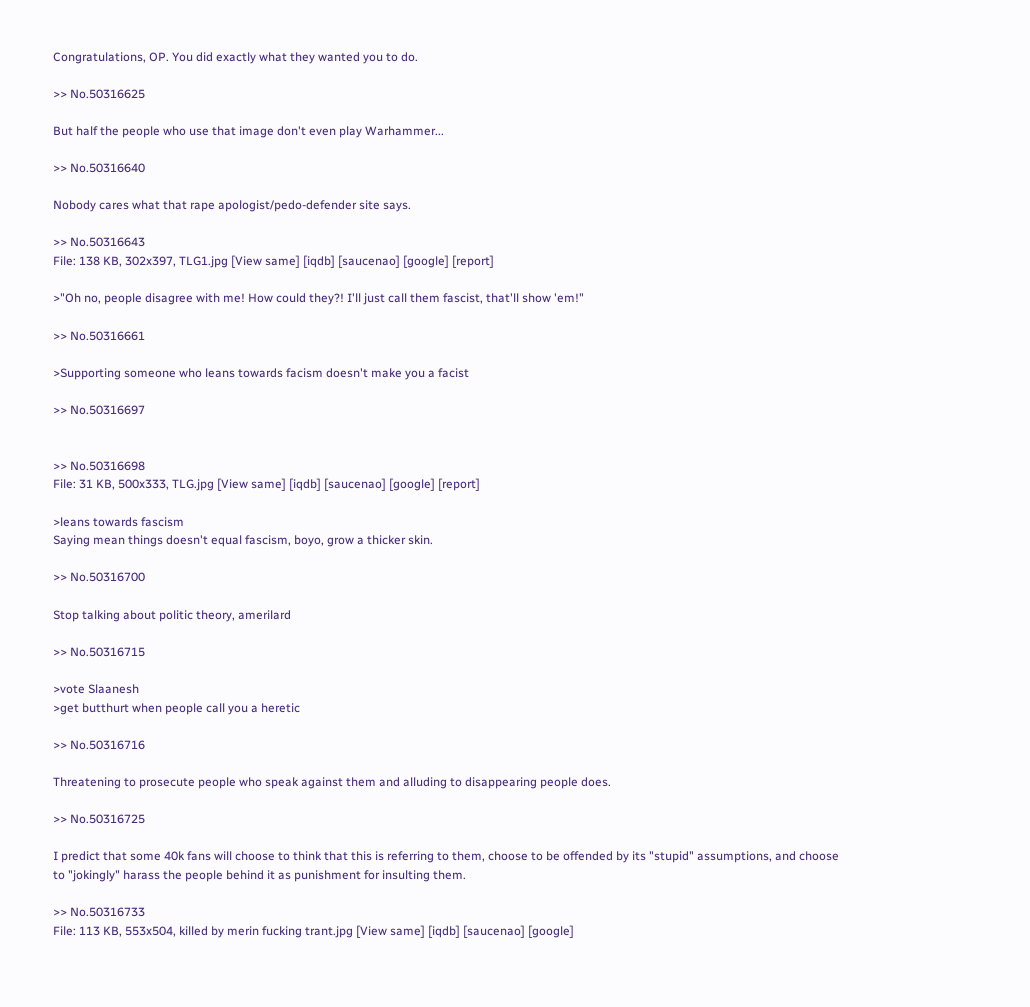Congratulations, OP. You did exactly what they wanted you to do.

>> No.50316625

But half the people who use that image don't even play Warhammer...

>> No.50316640

Nobody cares what that rape apologist/pedo-defender site says.

>> No.50316643
File: 138 KB, 302x397, TLG1.jpg [View same] [iqdb] [saucenao] [google] [report]

>"Oh no, people disagree with me! How could they?! I'll just call them fascist, that'll show 'em!"

>> No.50316661

>Supporting someone who leans towards facism doesn't make you a facist

>> No.50316697


>> No.50316698
File: 31 KB, 500x333, TLG.jpg [View same] [iqdb] [saucenao] [google] [report]

>leans towards fascism
Saying mean things doesn't equal fascism, boyo, grow a thicker skin.

>> No.50316700

Stop talking about politic theory, amerilard

>> No.50316715

>vote Slaanesh
>get butthurt when people call you a heretic

>> No.50316716

Threatening to prosecute people who speak against them and alluding to disappearing people does.

>> No.50316725

I predict that some 40k fans will choose to think that this is referring to them, choose to be offended by its "stupid" assumptions, and choose to "jokingly" harass the people behind it as punishment for insulting them.

>> No.50316733
File: 113 KB, 553x504, killed by merin fucking trant.jpg [View same] [iqdb] [saucenao] [google]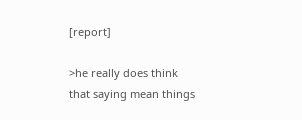[report]

>he really does think that saying mean things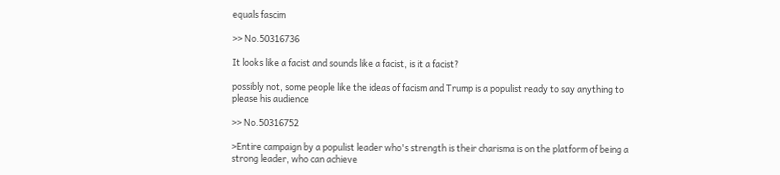equals fascim

>> No.50316736

It looks like a facist and sounds like a facist, is it a facist?

possibly not, some people like the ideas of facism and Trump is a populist ready to say anything to please his audience

>> No.50316752

>Entire campaign by a populist leader who's strength is their charisma is on the platform of being a strong leader, who can achieve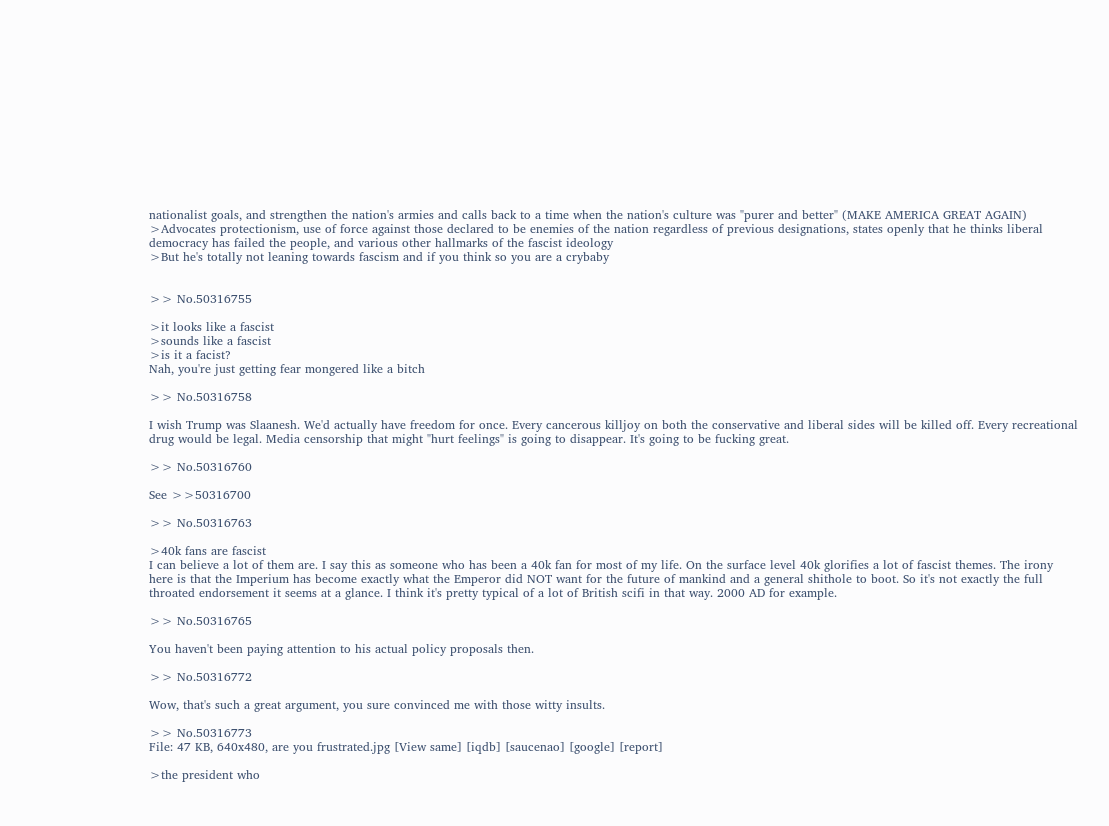nationalist goals, and strengthen the nation's armies and calls back to a time when the nation's culture was "purer and better" (MAKE AMERICA GREAT AGAIN)
>Advocates protectionism, use of force against those declared to be enemies of the nation regardless of previous designations, states openly that he thinks liberal democracy has failed the people, and various other hallmarks of the fascist ideology
>But he's totally not leaning towards fascism and if you think so you are a crybaby


>> No.50316755

>it looks like a fascist
>sounds like a fascist
>is it a facist?
Nah, you're just getting fear mongered like a bitch

>> No.50316758

I wish Trump was Slaanesh. We'd actually have freedom for once. Every cancerous killjoy on both the conservative and liberal sides will be killed off. Every recreational drug would be legal. Media censorship that might "hurt feelings" is going to disappear. It's going to be fucking great.

>> No.50316760

See >>50316700

>> No.50316763

>40k fans are fascist
I can believe a lot of them are. I say this as someone who has been a 40k fan for most of my life. On the surface level 40k glorifies a lot of fascist themes. The irony here is that the Imperium has become exactly what the Emperor did NOT want for the future of mankind and a general shithole to boot. So it's not exactly the full throated endorsement it seems at a glance. I think it's pretty typical of a lot of British scifi in that way. 2000 AD for example.

>> No.50316765

You haven't been paying attention to his actual policy proposals then.

>> No.50316772

Wow, that's such a great argument, you sure convinced me with those witty insults.

>> No.50316773
File: 47 KB, 640x480, are you frustrated.jpg [View same] [iqdb] [saucenao] [google] [report]

>the president who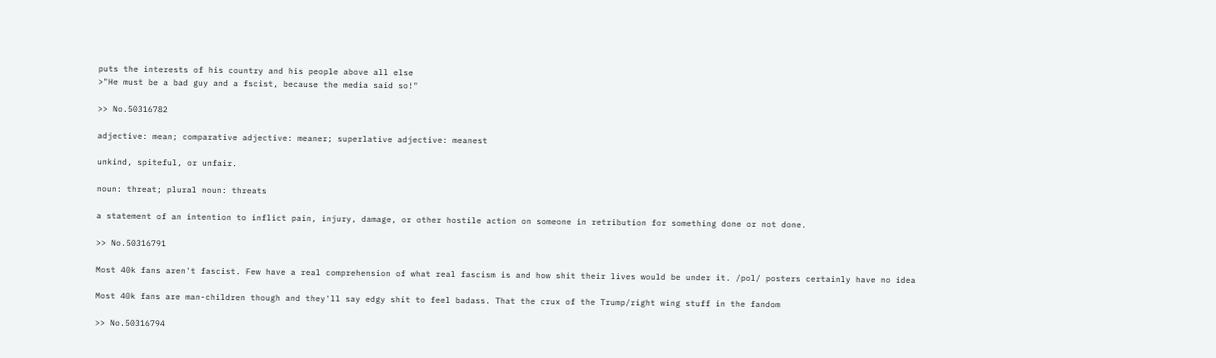puts the interests of his country and his people above all else
>"He must be a bad guy and a fscist, because the media said so!"

>> No.50316782

adjective: mean; comparative adjective: meaner; superlative adjective: meanest

unkind, spiteful, or unfair.

noun: threat; plural noun: threats

a statement of an intention to inflict pain, injury, damage, or other hostile action on someone in retribution for something done or not done.

>> No.50316791

Most 40k fans aren't fascist. Few have a real comprehension of what real fascism is and how shit their lives would be under it. /pol/ posters certainly have no idea

Most 40k fans are man-children though and they'll say edgy shit to feel badass. That the crux of the Trump/right wing stuff in the fandom

>> No.50316794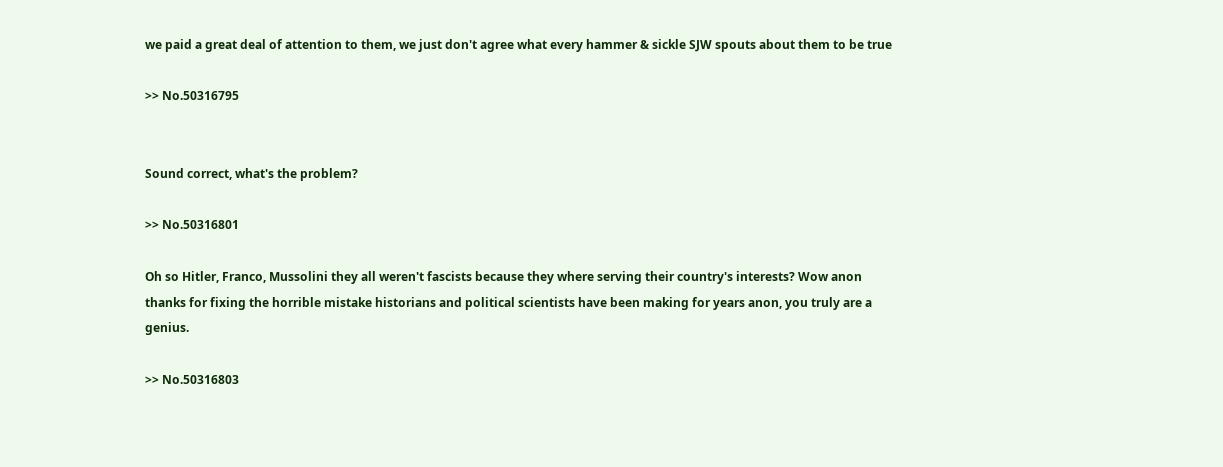we paid a great deal of attention to them, we just don't agree what every hammer & sickle SJW spouts about them to be true

>> No.50316795


Sound correct, what's the problem?

>> No.50316801

Oh so Hitler, Franco, Mussolini they all weren't fascists because they where serving their country's interests? Wow anon thanks for fixing the horrible mistake historians and political scientists have been making for years anon, you truly are a genius.

>> No.50316803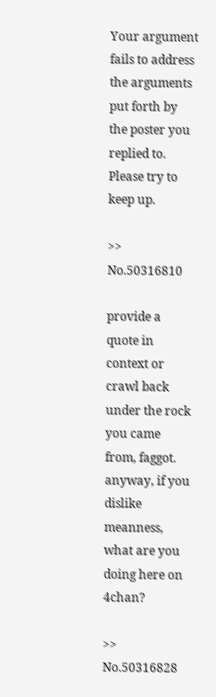Your argument fails to address the arguments put forth by the poster you replied to. Please try to keep up.

>> No.50316810

provide a quote in context or crawl back under the rock you came from, faggot. anyway, if you dislike meanness, what are you doing here on 4chan?

>> No.50316828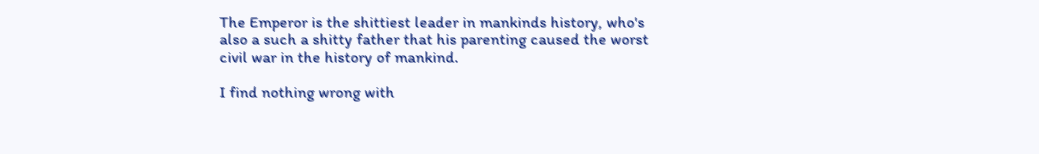The Emperor is the shittiest leader in mankinds history, who's also a such a shitty father that his parenting caused the worst civil war in the history of mankind.

I find nothing wrong with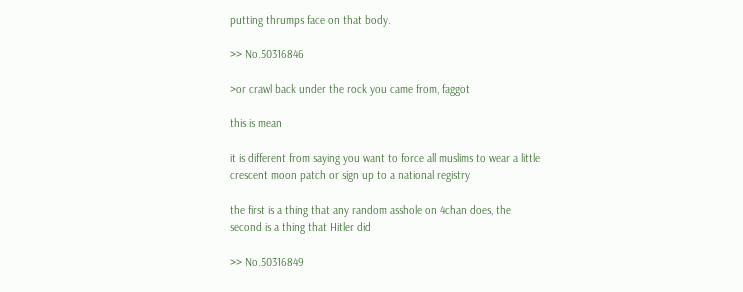putting thrumps face on that body.

>> No.50316846

>or crawl back under the rock you came from, faggot

this is mean

it is different from saying you want to force all muslims to wear a little crescent moon patch or sign up to a national registry

the first is a thing that any random asshole on 4chan does, the second is a thing that Hitler did

>> No.50316849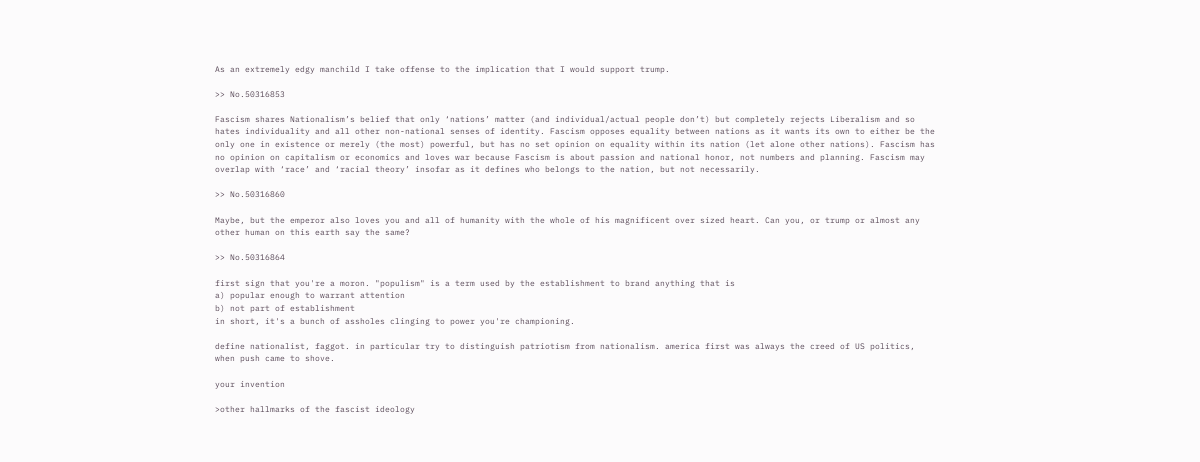As an extremely edgy manchild I take offense to the implication that I would support trump.

>> No.50316853

Fascism shares Nationalism’s belief that only ‘nations’ matter (and individual/actual people don’t) but completely rejects Liberalism and so hates individuality and all other non-national senses of identity. Fascism opposes equality between nations as it wants its own to either be the only one in existence or merely (the most) powerful, but has no set opinion on equality within its nation (let alone other nations). Fascism has no opinion on capitalism or economics and loves war because Fascism is about passion and national honor, not numbers and planning. Fascism may overlap with ‘race’ and ‘racial theory’ insofar as it defines who belongs to the nation, but not necessarily.

>> No.50316860

Maybe, but the emperor also loves you and all of humanity with the whole of his magnificent over sized heart. Can you, or trump or almost any other human on this earth say the same?

>> No.50316864

first sign that you're a moron. "populism" is a term used by the establishment to brand anything that is
a) popular enough to warrant attention
b) not part of establishment
in short, it's a bunch of assholes clinging to power you're championing.

define nationalist, faggot. in particular try to distinguish patriotism from nationalism. america first was always the creed of US politics, when push came to shove.

your invention

>other hallmarks of the fascist ideology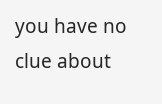you have no clue about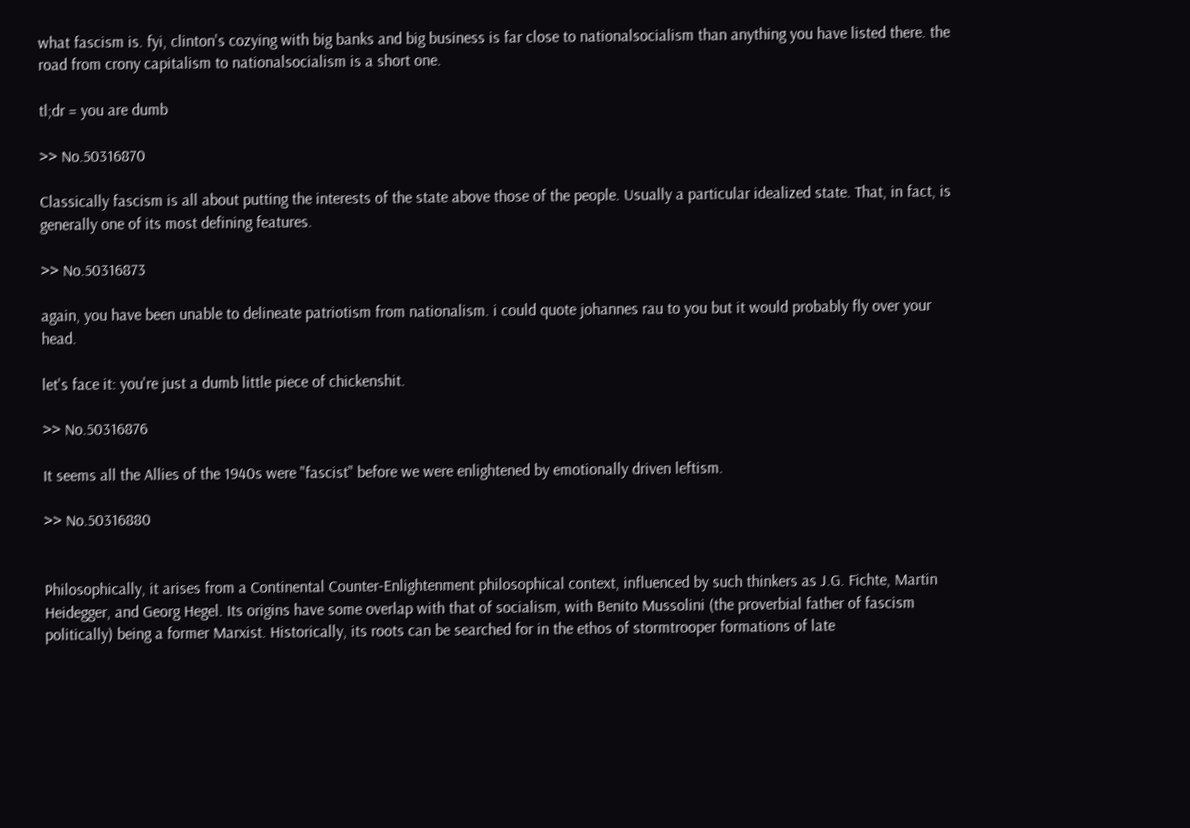what fascism is. fyi, clinton's cozying with big banks and big business is far close to nationalsocialism than anything you have listed there. the road from crony capitalism to nationalsocialism is a short one.

tl;dr = you are dumb

>> No.50316870

Classically fascism is all about putting the interests of the state above those of the people. Usually a particular idealized state. That, in fact, is generally one of its most defining features.

>> No.50316873

again, you have been unable to delineate patriotism from nationalism. i could quote johannes rau to you but it would probably fly over your head.

let's face it: you're just a dumb little piece of chickenshit.

>> No.50316876

It seems all the Allies of the 1940s were "fascist" before we were enlightened by emotionally driven leftism.

>> No.50316880


Philosophically, it arises from a Continental Counter-Enlightenment philosophical context, influenced by such thinkers as J.G. Fichte, Martin Heidegger, and Georg Hegel. Its origins have some overlap with that of socialism, with Benito Mussolini (the proverbial father of fascism politically) being a former Marxist. Historically, its roots can be searched for in the ethos of stormtrooper formations of late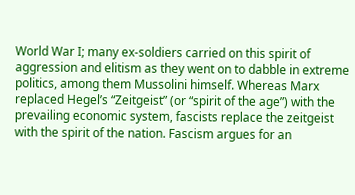World War I; many ex-soldiers carried on this spirit of aggression and elitism as they went on to dabble in extreme politics, among them Mussolini himself. Whereas Marx replaced Hegel’s “Zeitgeist” (or “spirit of the age”) with the prevailing economic system, fascists replace the zeitgeist with the spirit of the nation. Fascism argues for an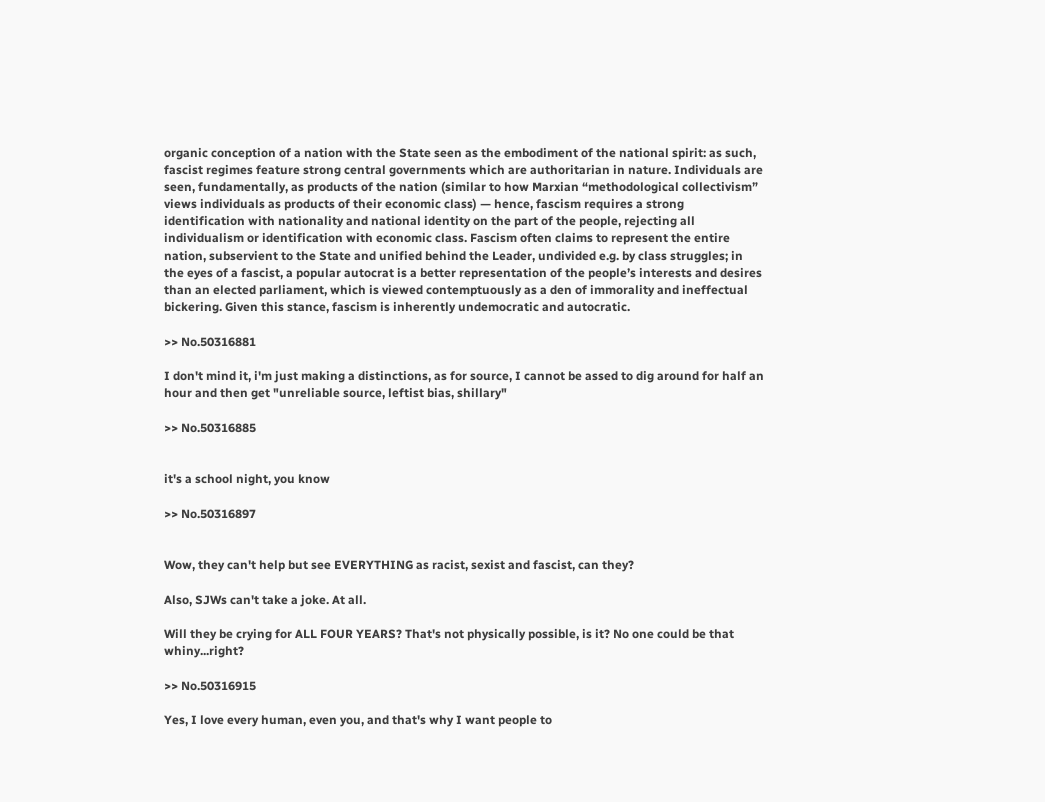organic conception of a nation with the State seen as the embodiment of the national spirit: as such, fascist regimes feature strong central governments which are authoritarian in nature. Individuals are seen, fundamentally, as products of the nation (similar to how Marxian “methodological collectivism” views individuals as products of their economic class) — hence, fascism requires a strong identification with nationality and national identity on the part of the people, rejecting all individualism or identification with economic class. Fascism often claims to represent the entire nation, subservient to the State and unified behind the Leader, undivided e.g. by class struggles; in the eyes of a fascist, a popular autocrat is a better representation of the people’s interests and desires than an elected parliament, which is viewed contemptuously as a den of immorality and ineffectual bickering. Given this stance, fascism is inherently undemocratic and autocratic.

>> No.50316881

I don't mind it, i'm just making a distinctions, as for source, I cannot be assed to dig around for half an hour and then get "unreliable source, leftist bias, shillary"

>> No.50316885


it's a school night, you know

>> No.50316897


Wow, they can't help but see EVERYTHING as racist, sexist and fascist, can they?

Also, SJWs can't take a joke. At all.

Will they be crying for ALL FOUR YEARS? That's not physically possible, is it? No one could be that whiny...right?

>> No.50316915

Yes, I love every human, even you, and that's why I want people to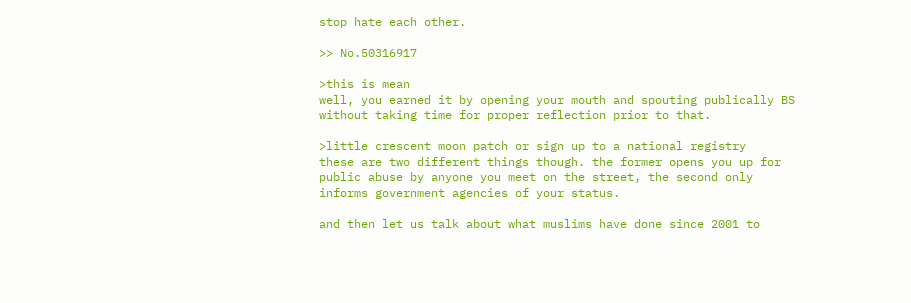stop hate each other.

>> No.50316917

>this is mean
well, you earned it by opening your mouth and spouting publically BS without taking time for proper reflection prior to that.

>little crescent moon patch or sign up to a national registry
these are two different things though. the former opens you up for public abuse by anyone you meet on the street, the second only informs government agencies of your status.

and then let us talk about what muslims have done since 2001 to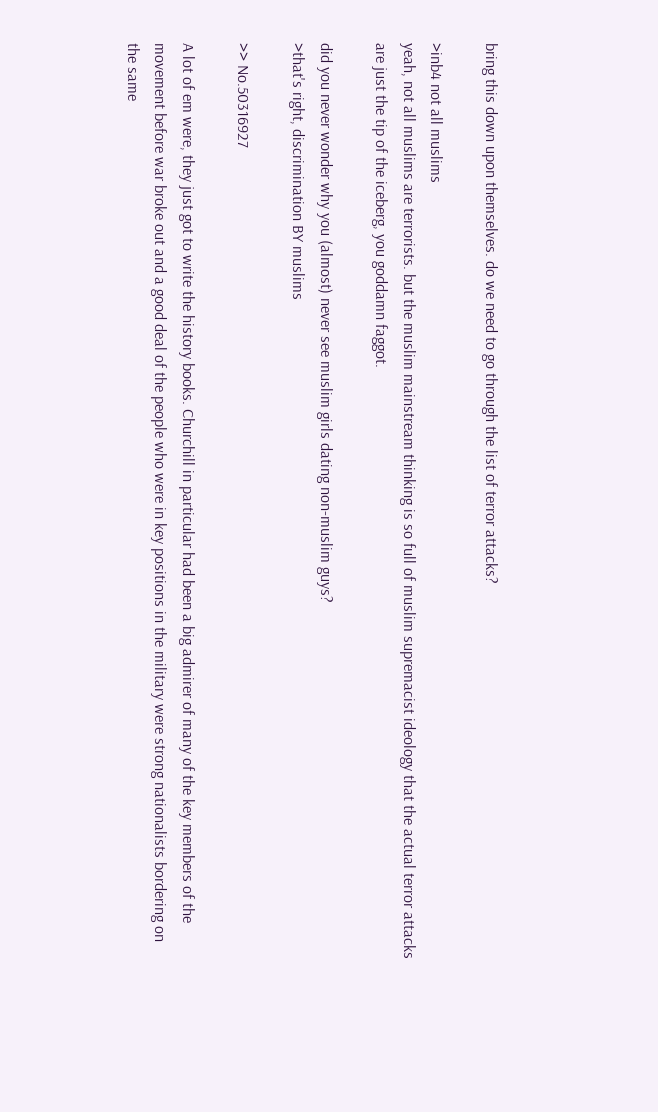bring this down upon themselves. do we need to go through the list of terror attacks?

>inb4 not all muslims
yeah, not all muslims are terrorists. but the muslim mainstream thinking is so full of muslim supremacist ideology that the actual terror attacks are just the tip of the iceberg, you goddamn faggot.

did you never wonder why you (almost) never see muslim girls dating non-muslim guys?
>that's right, discrimination BY muslims

>> No.50316927

A lot of em were, they just got to write the history books. Churchill in particular had been a big admirer of many of the key members of the movement before war broke out and a good deal of the people who were in key positions in the military were strong nationalists bordering on the same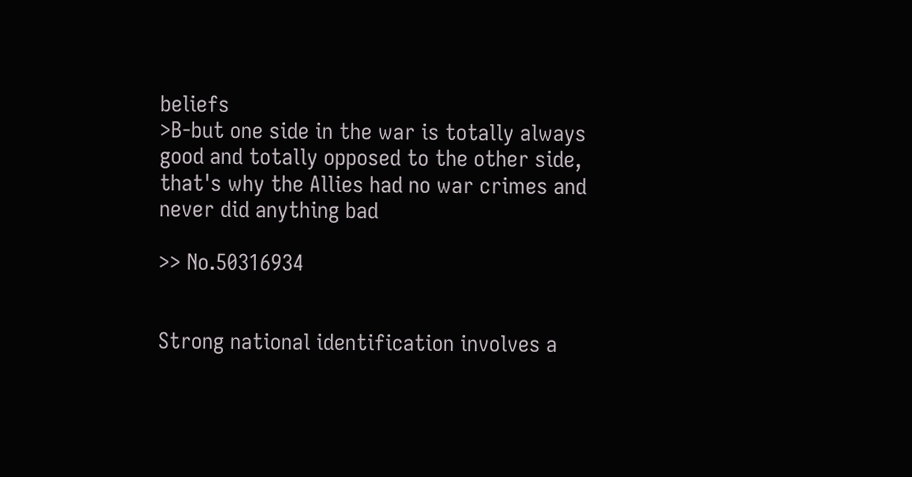beliefs
>B-but one side in the war is totally always good and totally opposed to the other side, that's why the Allies had no war crimes and never did anything bad

>> No.50316934


Strong national identification involves a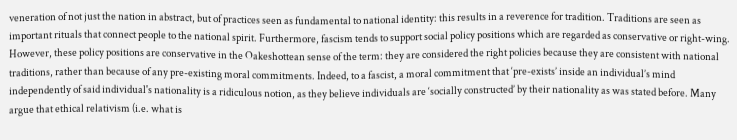veneration of not just the nation in abstract, but of practices seen as fundamental to national identity: this results in a reverence for tradition. Traditions are seen as important rituals that connect people to the national spirit. Furthermore, fascism tends to support social policy positions which are regarded as conservative or right-wing. However, these policy positions are conservative in the Oakeshottean sense of the term: they are considered the right policies because they are consistent with national traditions, rather than because of any pre-existing moral commitments. Indeed, to a fascist, a moral commitment that ‘pre-exists’ inside an individual’s mind independently of said individual's nationality is a ridiculous notion, as they believe individuals are ‘socially constructed’ by their nationality as was stated before. Many argue that ethical relativism (i.e. what is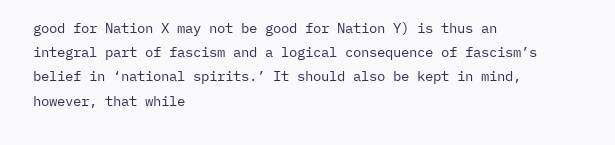good for Nation X may not be good for Nation Y) is thus an integral part of fascism and a logical consequence of fascism’s belief in ‘national spirits.’ It should also be kept in mind, however, that while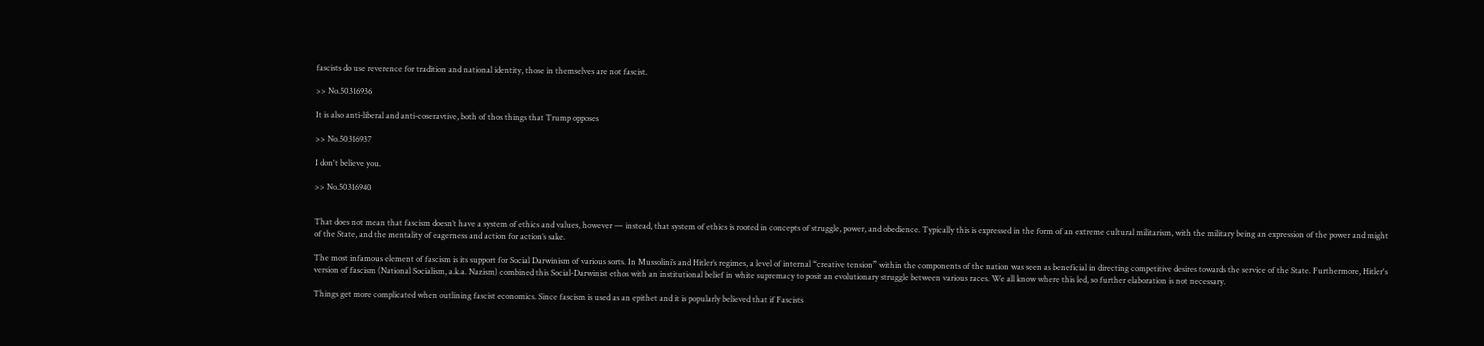fascists do use reverence for tradition and national identity, those in themselves are not fascist.

>> No.50316936

It is also anti-liberal and anti-coseravtive, both of thos things that Trump opposes

>> No.50316937

I don't believe you.

>> No.50316940


That does not mean that fascism doesn’t have a system of ethics and values, however — instead, that system of ethics is rooted in concepts of struggle, power, and obedience. Typically this is expressed in the form of an extreme cultural militarism, with the military being an expression of the power and might of the State, and the mentality of eagerness and action for action’s sake.

The most infamous element of fascism is its support for Social Darwinism of various sorts. In Mussolini’s and Hitler’s regimes, a level of internal “creative tension” within the components of the nation was seen as beneficial in directing competitive desires towards the service of the State. Furthermore, Hitler's version of fascism (National Socialism, a.k.a. Nazism) combined this Social-Darwinist ethos with an institutional belief in white supremacy to posit an evolutionary struggle between various races. We all know where this led, so further elaboration is not necessary.

Things get more complicated when outlining fascist economics. Since fascism is used as an epithet and it is popularly believed that if Fascists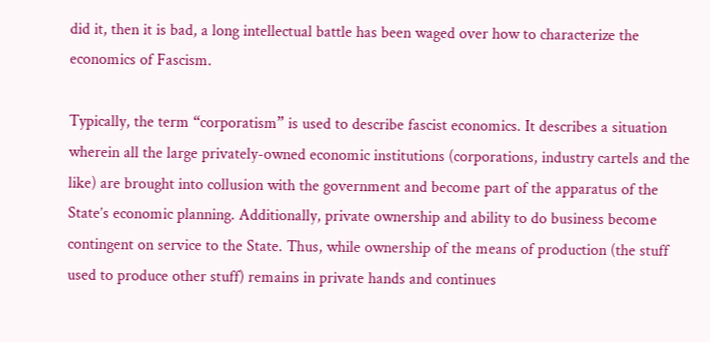did it, then it is bad, a long intellectual battle has been waged over how to characterize the economics of Fascism.

Typically, the term “corporatism” is used to describe fascist economics. It describes a situation wherein all the large privately-owned economic institutions (corporations, industry cartels and the like) are brought into collusion with the government and become part of the apparatus of the State’s economic planning. Additionally, private ownership and ability to do business become contingent on service to the State. Thus, while ownership of the means of production (the stuff used to produce other stuff) remains in private hands and continues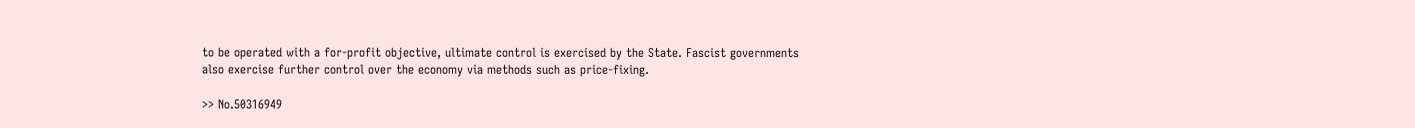to be operated with a for-profit objective, ultimate control is exercised by the State. Fascist governments also exercise further control over the economy via methods such as price-fixing.

>> No.50316949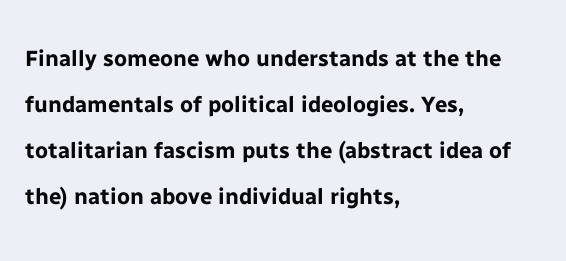Finally someone who understands at the the fundamentals of political ideologies. Yes, totalitarian fascism puts the (abstract idea of the) nation above individual rights,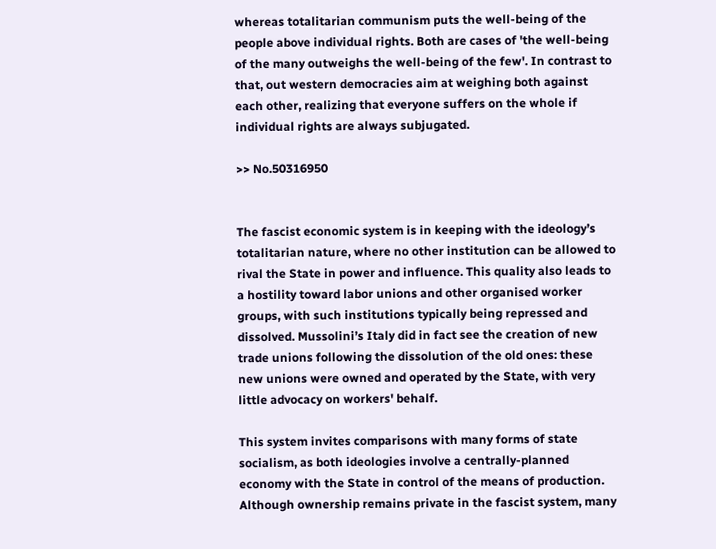whereas totalitarian communism puts the well-being of the people above individual rights. Both are cases of 'the well-being of the many outweighs the well-being of the few'. In contrast to that, out western democracies aim at weighing both against each other, realizing that everyone suffers on the whole if individual rights are always subjugated.

>> No.50316950


The fascist economic system is in keeping with the ideology’s totalitarian nature, where no other institution can be allowed to rival the State in power and influence. This quality also leads to a hostility toward labor unions and other organised worker groups, with such institutions typically being repressed and dissolved. Mussolini’s Italy did in fact see the creation of new trade unions following the dissolution of the old ones: these new unions were owned and operated by the State, with very little advocacy on workers' behalf.

This system invites comparisons with many forms of state socialism, as both ideologies involve a centrally-planned economy with the State in control of the means of production. Although ownership remains private in the fascist system, many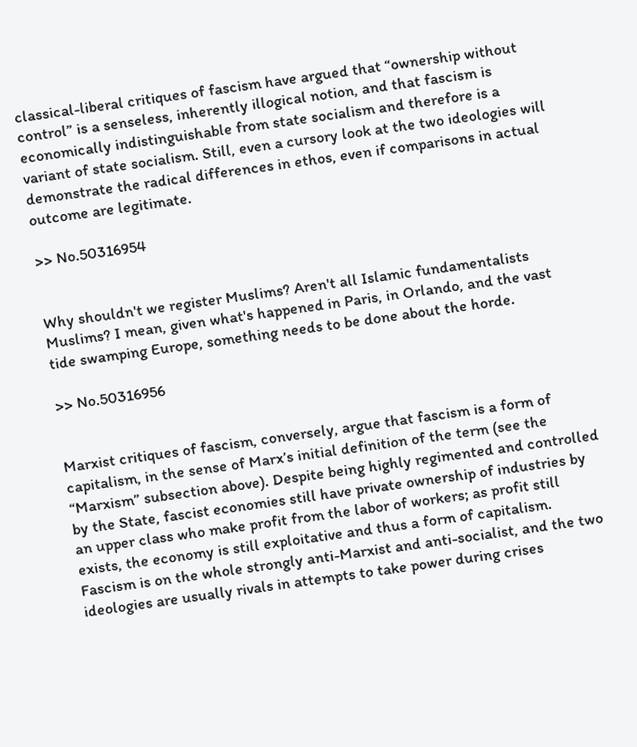classical-liberal critiques of fascism have argued that “ownership without control” is a senseless, inherently illogical notion, and that fascism is economically indistinguishable from state socialism and therefore is a variant of state socialism. Still, even a cursory look at the two ideologies will demonstrate the radical differences in ethos, even if comparisons in actual outcome are legitimate.

>> No.50316954


Why shouldn't we register Muslims? Aren't all Islamic fundamentalists Muslims? I mean, given what's happened in Paris, in Orlando, and the vast tide swamping Europe, something needs to be done about the horde.

>> No.50316956


Marxist critiques of fascism, conversely, argue that fascism is a form of capitalism, in the sense of Marx’s initial definition of the term (see the “Marxism” subsection above). Despite being highly regimented and controlled by the State, fascist economies still have private ownership of industries by an upper class who make profit from the labor of workers; as profit still exists, the economy is still exploitative and thus a form of capitalism. Fascism is on the whole strongly anti-Marxist and anti-socialist, and the two ideologies are usually rivals in attempts to take power during crises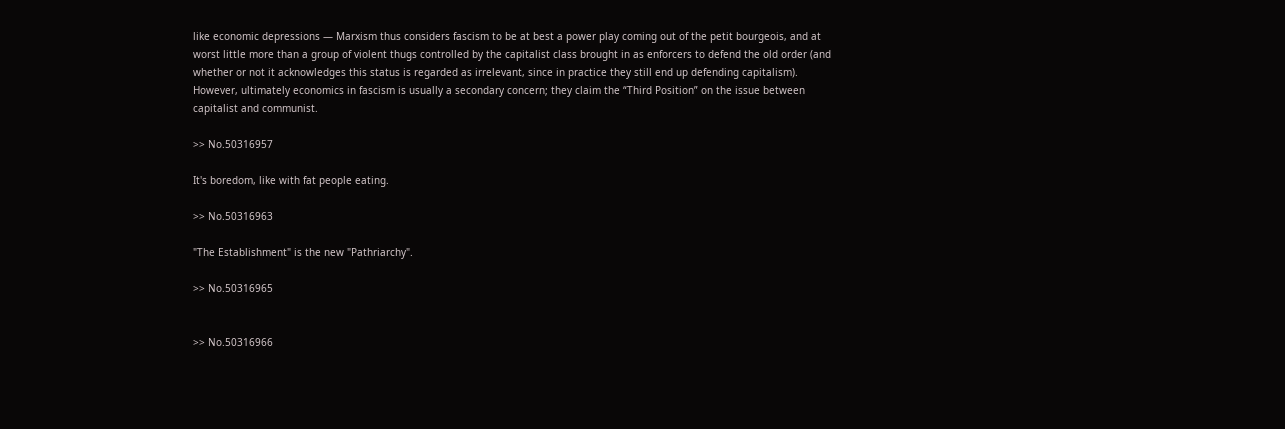like economic depressions — Marxism thus considers fascism to be at best a power play coming out of the petit bourgeois, and at worst little more than a group of violent thugs controlled by the capitalist class brought in as enforcers to defend the old order (and whether or not it acknowledges this status is regarded as irrelevant, since in practice they still end up defending capitalism).
However, ultimately economics in fascism is usually a secondary concern; they claim the “Third Position” on the issue between capitalist and communist.

>> No.50316957

It's boredom, like with fat people eating.

>> No.50316963

"The Establishment" is the new "Pathriarchy".

>> No.50316965


>> No.50316966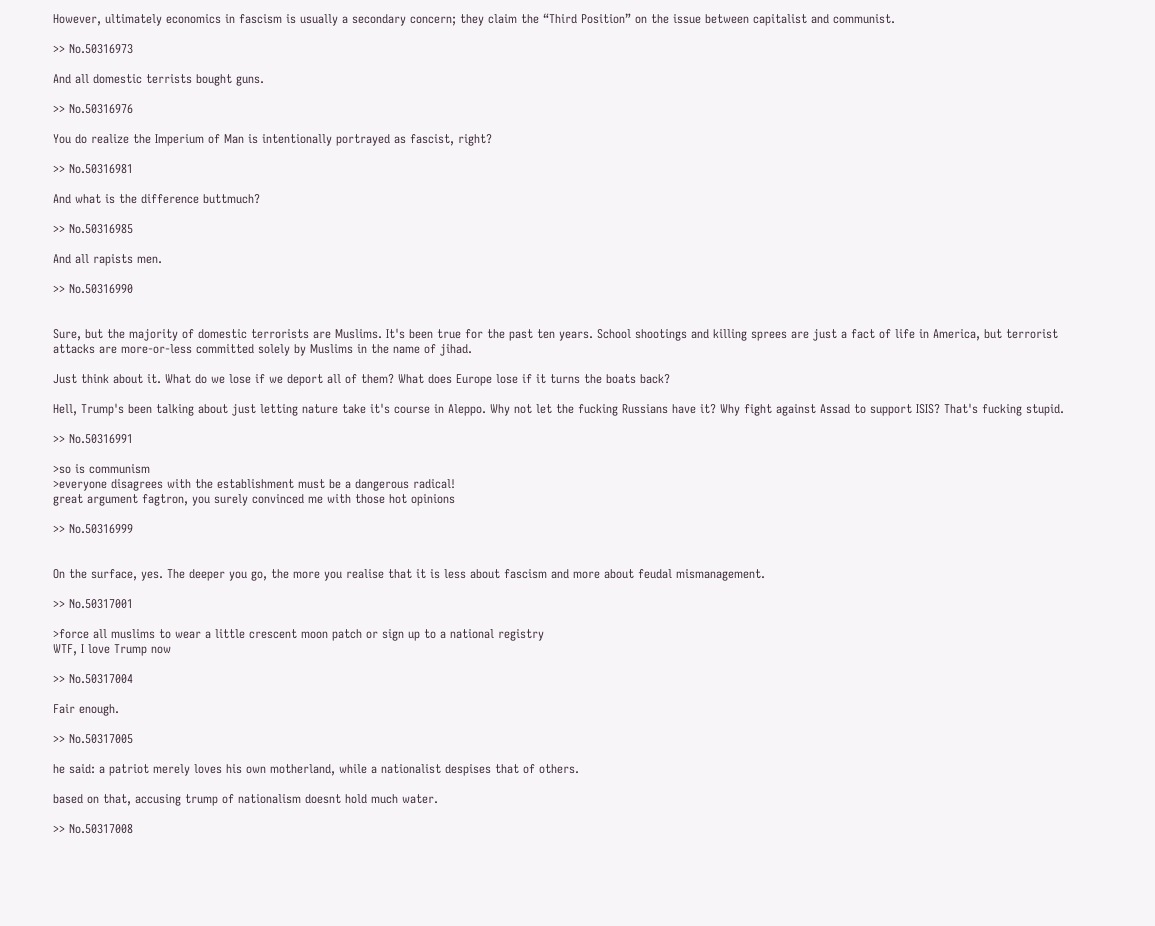However, ultimately economics in fascism is usually a secondary concern; they claim the “Third Position” on the issue between capitalist and communist.

>> No.50316973

And all domestic terrists bought guns.

>> No.50316976

You do realize the Imperium of Man is intentionally portrayed as fascist, right?

>> No.50316981

And what is the difference buttmuch?

>> No.50316985

And all rapists men.

>> No.50316990


Sure, but the majority of domestic terrorists are Muslims. It's been true for the past ten years. School shootings and killing sprees are just a fact of life in America, but terrorist attacks are more-or-less committed solely by Muslims in the name of jihad.

Just think about it. What do we lose if we deport all of them? What does Europe lose if it turns the boats back?

Hell, Trump's been talking about just letting nature take it's course in Aleppo. Why not let the fucking Russians have it? Why fight against Assad to support ISIS? That's fucking stupid.

>> No.50316991

>so is communism
>everyone disagrees with the establishment must be a dangerous radical!
great argument fagtron, you surely convinced me with those hot opinions

>> No.50316999


On the surface, yes. The deeper you go, the more you realise that it is less about fascism and more about feudal mismanagement.

>> No.50317001

>force all muslims to wear a little crescent moon patch or sign up to a national registry
WTF, I love Trump now

>> No.50317004

Fair enough.

>> No.50317005

he said: a patriot merely loves his own motherland, while a nationalist despises that of others.

based on that, accusing trump of nationalism doesnt hold much water.

>> No.50317008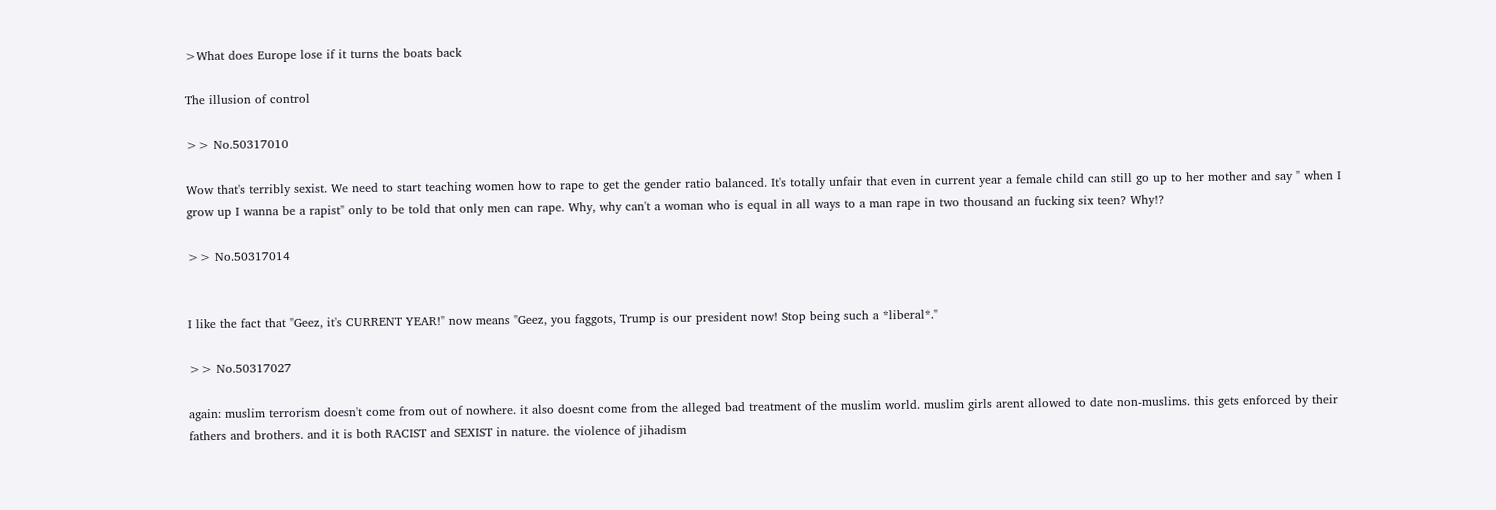>What does Europe lose if it turns the boats back

The illusion of control

>> No.50317010

Wow that's terribly sexist. We need to start teaching women how to rape to get the gender ratio balanced. It's totally unfair that even in current year a female child can still go up to her mother and say " when I grow up I wanna be a rapist" only to be told that only men can rape. Why, why can't a woman who is equal in all ways to a man rape in two thousand an fucking six teen? Why!?

>> No.50317014


I like the fact that "Geez, it's CURRENT YEAR!" now means "Geez, you faggots, Trump is our president now! Stop being such a *liberal*."

>> No.50317027

again: muslim terrorism doesn't come from out of nowhere. it also doesnt come from the alleged bad treatment of the muslim world. muslim girls arent allowed to date non-muslims. this gets enforced by their fathers and brothers. and it is both RACIST and SEXIST in nature. the violence of jihadism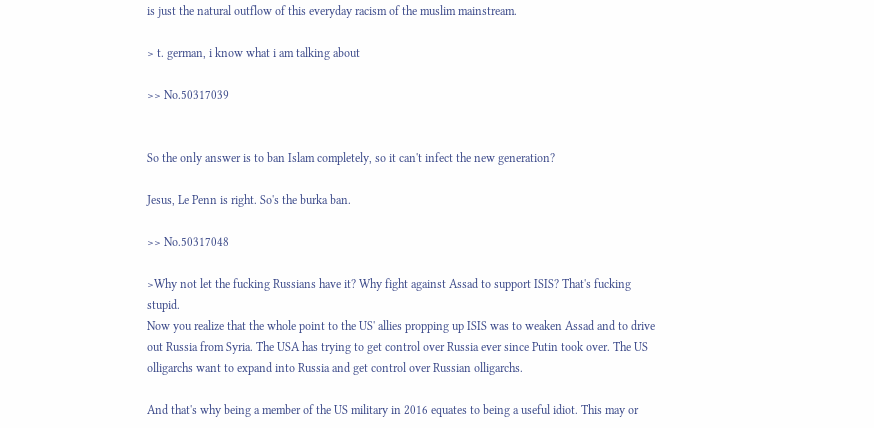is just the natural outflow of this everyday racism of the muslim mainstream.

> t. german, i know what i am talking about

>> No.50317039


So the only answer is to ban Islam completely, so it can't infect the new generation?

Jesus, Le Penn is right. So's the burka ban.

>> No.50317048

>Why not let the fucking Russians have it? Why fight against Assad to support ISIS? That's fucking stupid.
Now you realize that the whole point to the US' allies propping up ISIS was to weaken Assad and to drive out Russia from Syria. The USA has trying to get control over Russia ever since Putin took over. The US olligarchs want to expand into Russia and get control over Russian olligarchs.

And that's why being a member of the US military in 2016 equates to being a useful idiot. This may or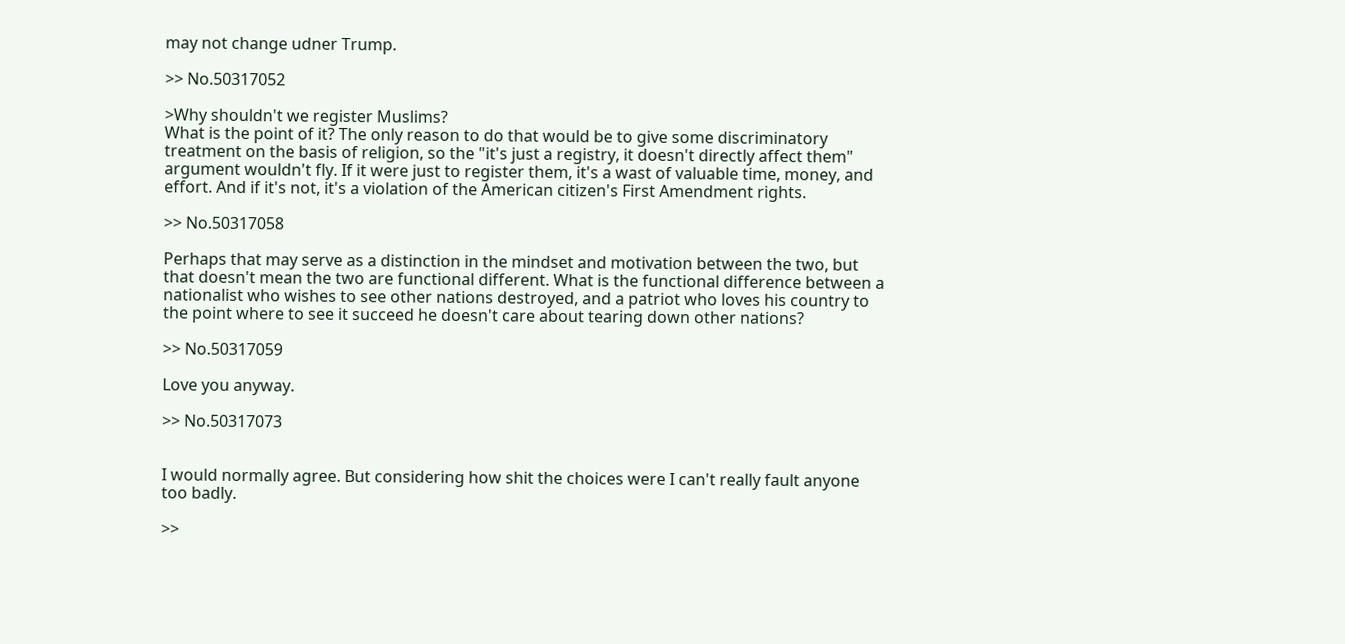may not change udner Trump.

>> No.50317052

>Why shouldn't we register Muslims?
What is the point of it? The only reason to do that would be to give some discriminatory treatment on the basis of religion, so the "it's just a registry, it doesn't directly affect them" argument wouldn't fly. If it were just to register them, it's a wast of valuable time, money, and effort. And if it's not, it's a violation of the American citizen's First Amendment rights.

>> No.50317058

Perhaps that may serve as a distinction in the mindset and motivation between the two, but that doesn't mean the two are functional different. What is the functional difference between a nationalist who wishes to see other nations destroyed, and a patriot who loves his country to the point where to see it succeed he doesn't care about tearing down other nations?

>> No.50317059

Love you anyway.

>> No.50317073


I would normally agree. But considering how shit the choices were I can't really fault anyone too badly.

>>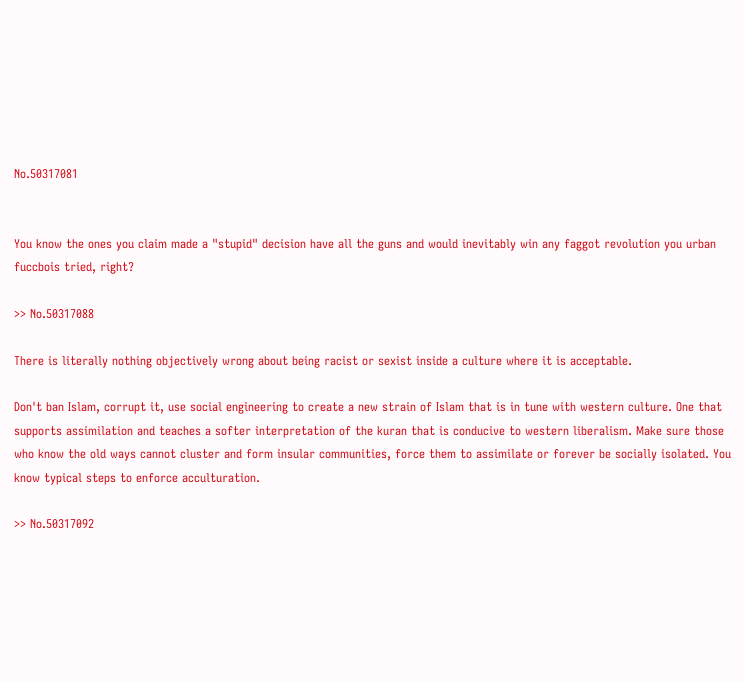No.50317081


You know the ones you claim made a "stupid" decision have all the guns and would inevitably win any faggot revolution you urban fuccbois tried, right?

>> No.50317088

There is literally nothing objectively wrong about being racist or sexist inside a culture where it is acceptable.

Don't ban Islam, corrupt it, use social engineering to create a new strain of Islam that is in tune with western culture. One that supports assimilation and teaches a softer interpretation of the kuran that is conducive to western liberalism. Make sure those who know the old ways cannot cluster and form insular communities, force them to assimilate or forever be socially isolated. You know typical steps to enforce acculturation.

>> No.50317092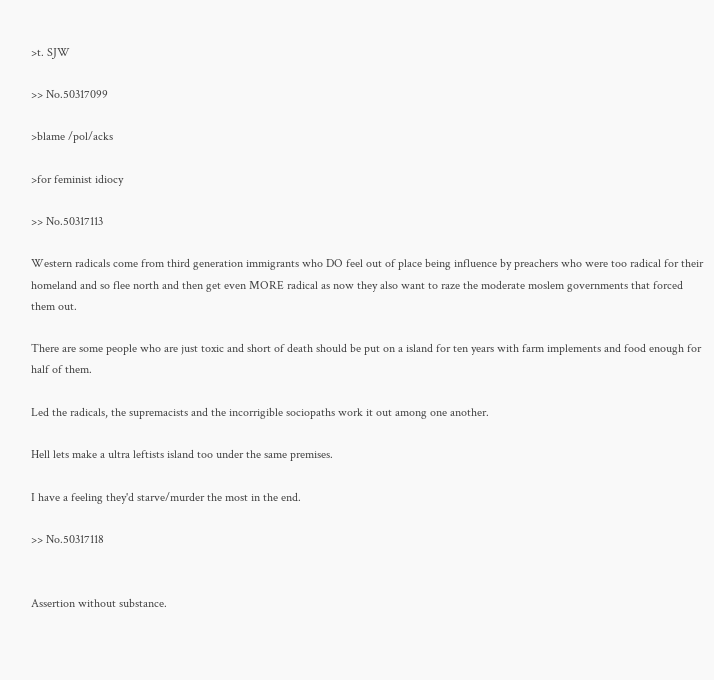>t. SJW

>> No.50317099

>blame /pol/acks

>for feminist idiocy

>> No.50317113

Western radicals come from third generation immigrants who DO feel out of place being influence by preachers who were too radical for their homeland and so flee north and then get even MORE radical as now they also want to raze the moderate moslem governments that forced them out.

There are some people who are just toxic and short of death should be put on a island for ten years with farm implements and food enough for half of them.

Led the radicals, the supremacists and the incorrigible sociopaths work it out among one another.

Hell lets make a ultra leftists island too under the same premises.

I have a feeling they'd starve/murder the most in the end.

>> No.50317118


Assertion without substance.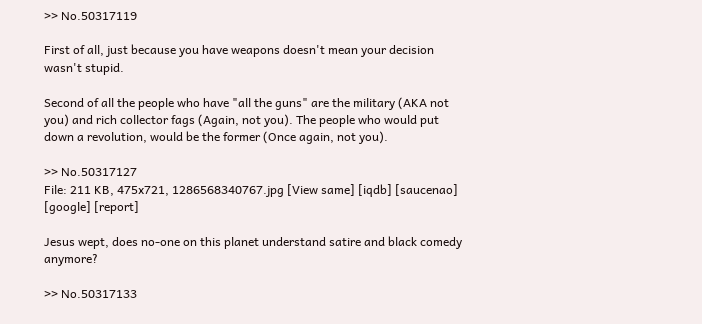>> No.50317119

First of all, just because you have weapons doesn't mean your decision wasn't stupid.

Second of all the people who have "all the guns" are the military (AKA not you) and rich collector fags (Again, not you). The people who would put down a revolution, would be the former (Once again, not you).

>> No.50317127
File: 211 KB, 475x721, 1286568340767.jpg [View same] [iqdb] [saucenao] [google] [report]

Jesus wept, does no-one on this planet understand satire and black comedy anymore?

>> No.50317133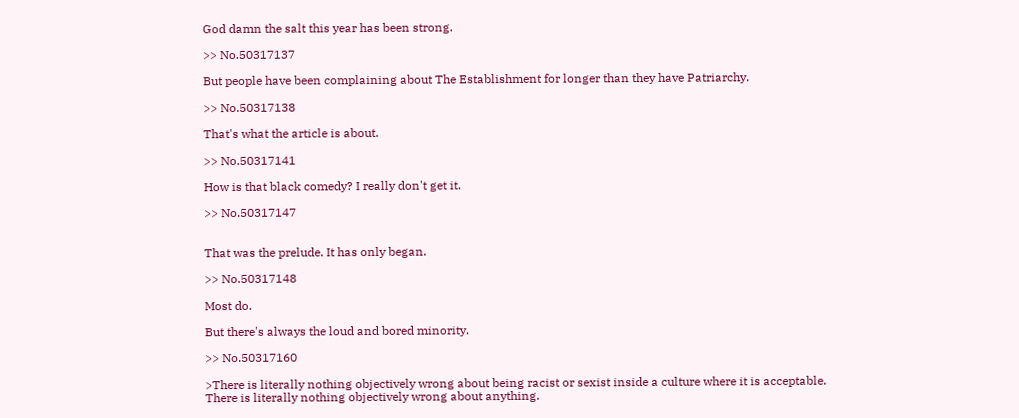God damn the salt this year has been strong.

>> No.50317137

But people have been complaining about The Establishment for longer than they have Patriarchy.

>> No.50317138

That's what the article is about.

>> No.50317141

How is that black comedy? I really don't get it.

>> No.50317147


That was the prelude. It has only began.

>> No.50317148

Most do.

But there's always the loud and bored minority.

>> No.50317160

>There is literally nothing objectively wrong about being racist or sexist inside a culture where it is acceptable.
There is literally nothing objectively wrong about anything.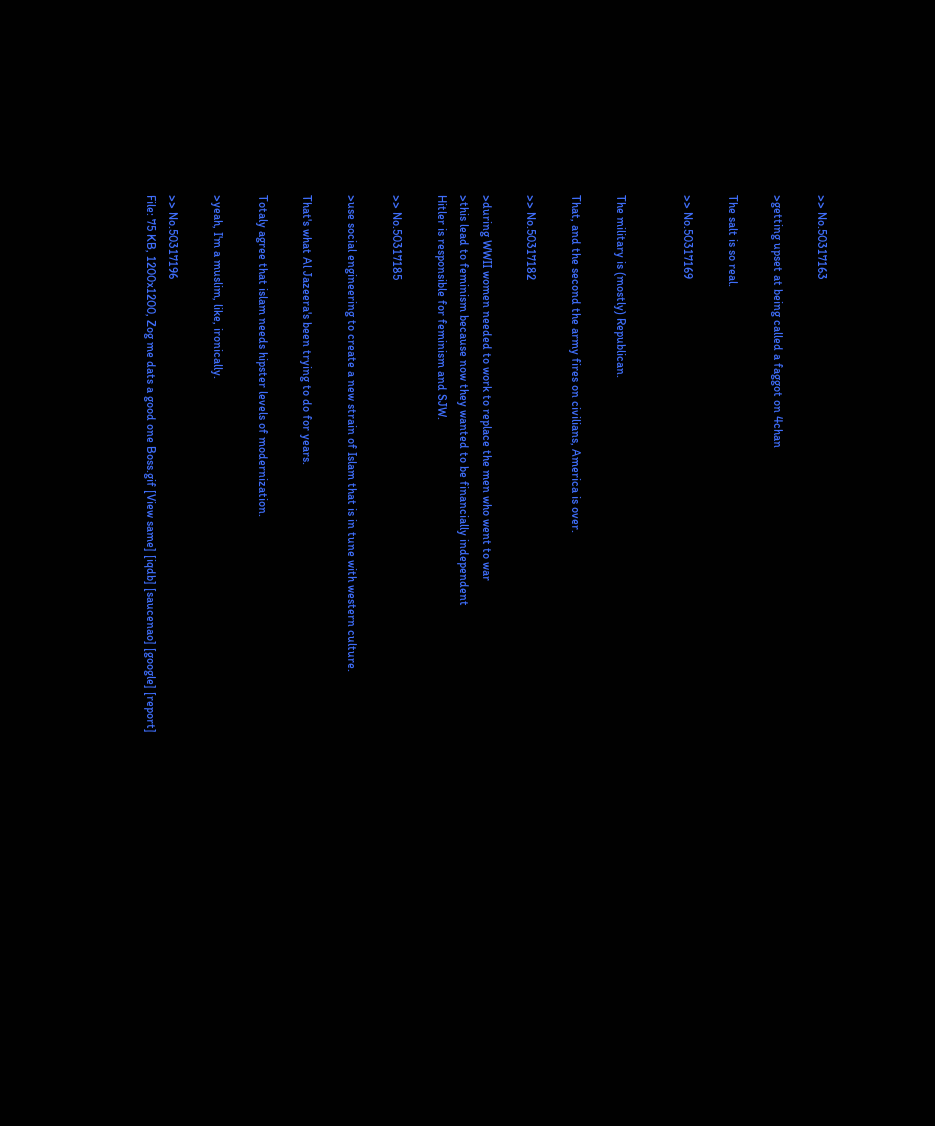>> No.50317163

>getting upset at being called a faggot on 4chan

The salt is so real.

>> No.50317169


The military is (mostly) Republican.

That, and the second the army fires on civilians, America is over.

>> No.50317182

>during WWII women needed to work to replace the men who went to war
>this lead to feminism because now they wanted to be financially independent
Hitler is responsible for feminism and SJW.

>> No.50317185

>use social engineering to create a new strain of Islam that is in tune with western culture.

That's what Al Jazeera's been trying to do for years.

Totaly agree that islam needs hipster levels of modernization.

>yeah, I'm a muslim, like, ironically.

>> No.50317196
File: 75 KB, 1200x1200, Zog me dats a good one Boss.gif [View same] [iqdb] [saucenao] [google] [report]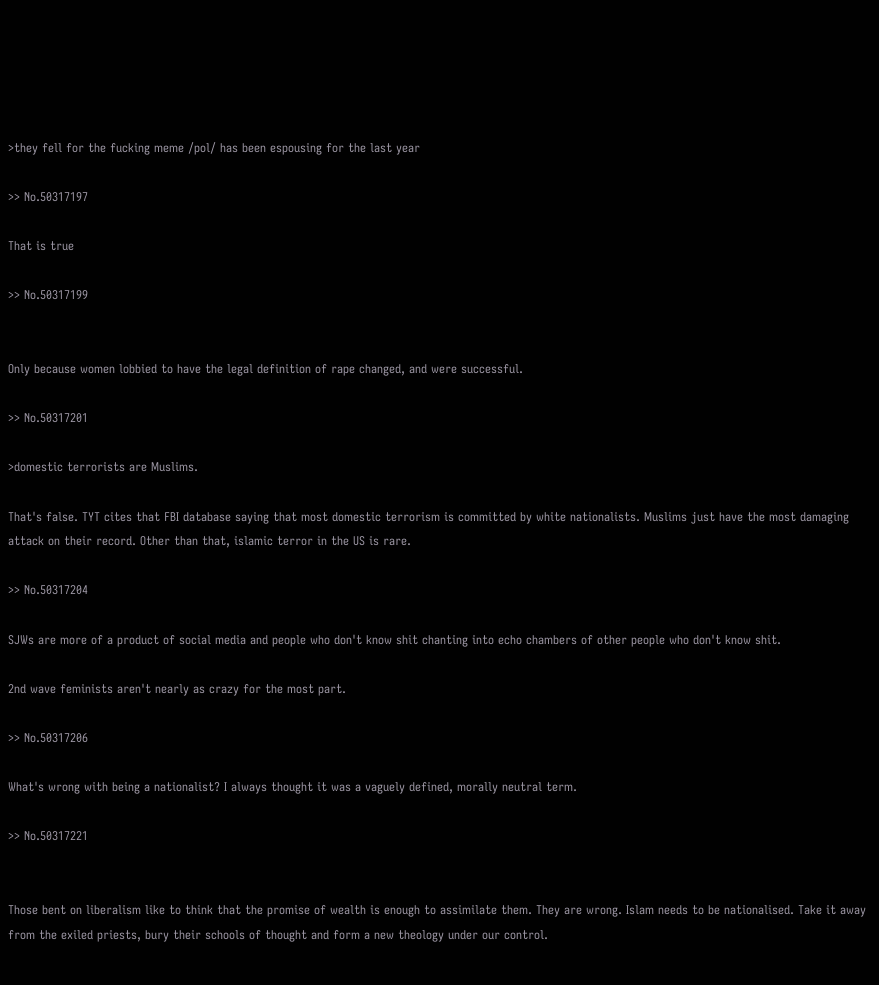>they fell for the fucking meme /pol/ has been espousing for the last year

>> No.50317197

That is true

>> No.50317199


Only because women lobbied to have the legal definition of rape changed, and were successful.

>> No.50317201

>domestic terrorists are Muslims.

That's false. TYT cites that FBI database saying that most domestic terrorism is committed by white nationalists. Muslims just have the most damaging attack on their record. Other than that, islamic terror in the US is rare.

>> No.50317204

SJWs are more of a product of social media and people who don't know shit chanting into echo chambers of other people who don't know shit.

2nd wave feminists aren't nearly as crazy for the most part.

>> No.50317206

What's wrong with being a nationalist? I always thought it was a vaguely defined, morally neutral term.

>> No.50317221


Those bent on liberalism like to think that the promise of wealth is enough to assimilate them. They are wrong. Islam needs to be nationalised. Take it away from the exiled priests, bury their schools of thought and form a new theology under our control.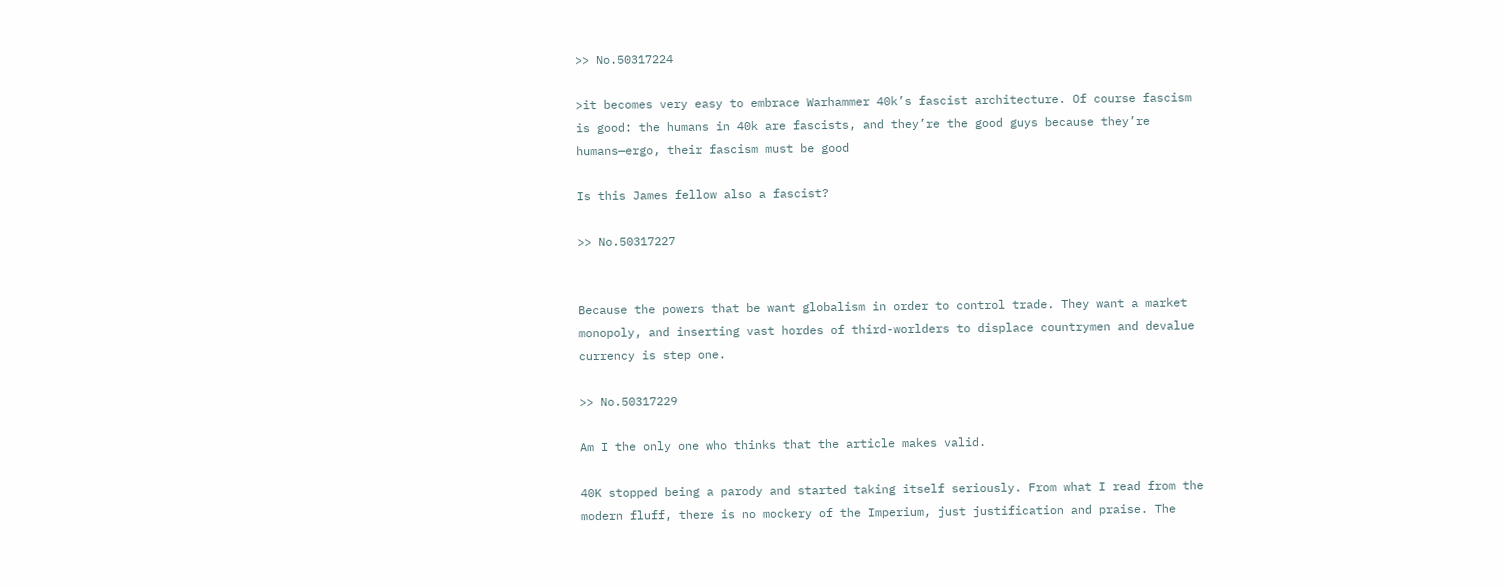>> No.50317224

>it becomes very easy to embrace Warhammer 40k’s fascist architecture. Of course fascism is good: the humans in 40k are fascists, and they’re the good guys because they’re humans—ergo, their fascism must be good

Is this James fellow also a fascist?

>> No.50317227


Because the powers that be want globalism in order to control trade. They want a market monopoly, and inserting vast hordes of third-worlders to displace countrymen and devalue currency is step one.

>> No.50317229

Am I the only one who thinks that the article makes valid.

40K stopped being a parody and started taking itself seriously. From what I read from the modern fluff, there is no mockery of the Imperium, just justification and praise. The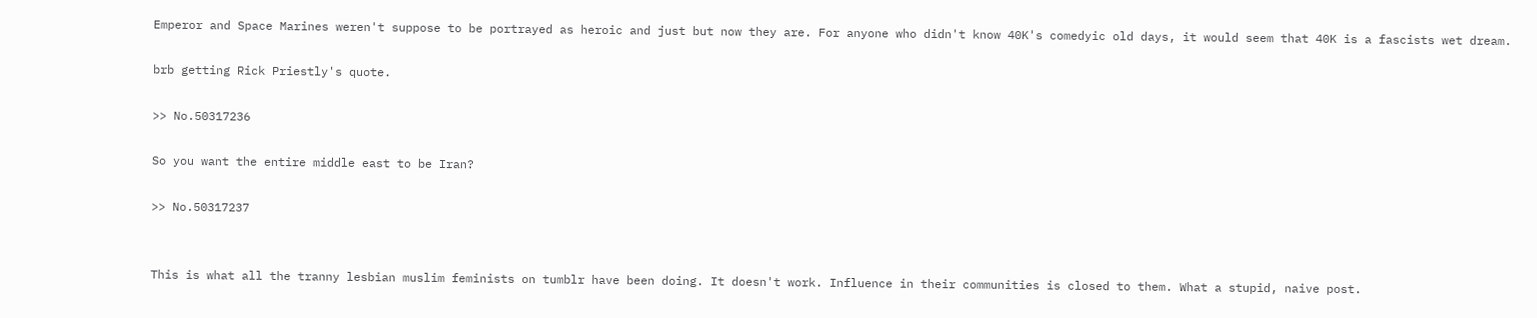Emperor and Space Marines weren't suppose to be portrayed as heroic and just but now they are. For anyone who didn't know 40K's comedyic old days, it would seem that 40K is a fascists wet dream.

brb getting Rick Priestly's quote.

>> No.50317236

So you want the entire middle east to be Iran?

>> No.50317237


This is what all the tranny lesbian muslim feminists on tumblr have been doing. It doesn't work. Influence in their communities is closed to them. What a stupid, naive post.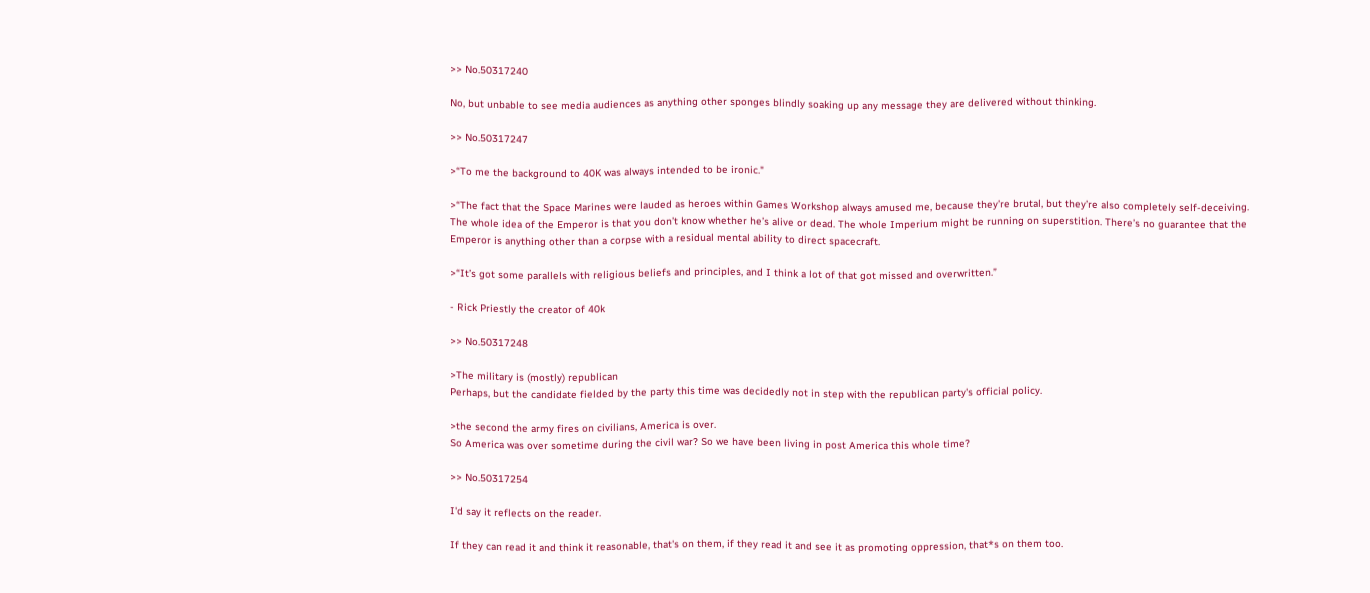>> No.50317240

No, but unbable to see media audiences as anything other sponges blindly soaking up any message they are delivered without thinking.

>> No.50317247

>“To me the background to 40K was always intended to be ironic."

>“The fact that the Space Marines were lauded as heroes within Games Workshop always amused me, because they’re brutal, but they’re also completely self-deceiving. The whole idea of the Emperor is that you don’t know whether he’s alive or dead. The whole Imperium might be running on superstition. There’s no guarantee that the Emperor is anything other than a corpse with a residual mental ability to direct spacecraft.

>“It’s got some parallels with religious beliefs and principles, and I think a lot of that got missed and overwritten.”

- Rick Priestly the creator of 40k

>> No.50317248

>The military is (mostly) republican
Perhaps, but the candidate fielded by the party this time was decidedly not in step with the republican party's official policy.

>the second the army fires on civilians, America is over.
So America was over sometime during the civil war? So we have been living in post America this whole time?

>> No.50317254

I'd say it reflects on the reader.

If they can read it and think it reasonable, that's on them, if they read it and see it as promoting oppression, that*s on them too.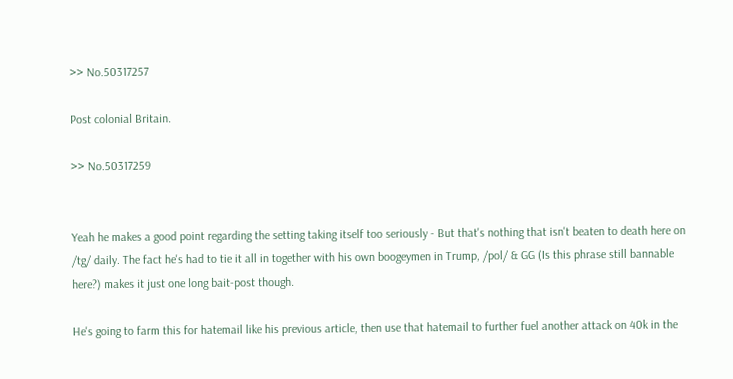>> No.50317257

Post colonial Britain.

>> No.50317259


Yeah he makes a good point regarding the setting taking itself too seriously - But that's nothing that isn't beaten to death here on /tg/ daily. The fact he's had to tie it all in together with his own boogeymen in Trump, /pol/ & GG (Is this phrase still bannable here?) makes it just one long bait-post though.

He's going to farm this for hatemail like his previous article, then use that hatemail to further fuel another attack on 40k in the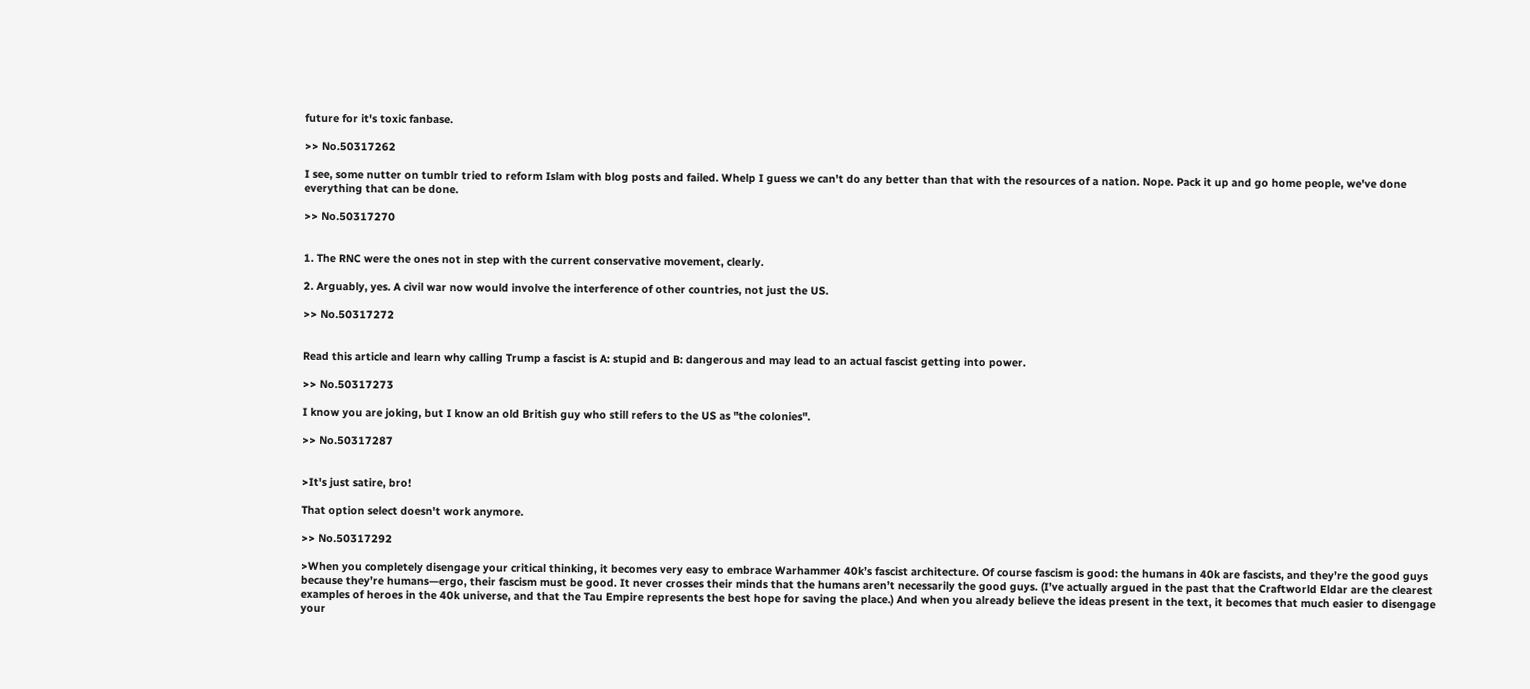future for it's toxic fanbase.

>> No.50317262

I see, some nutter on tumblr tried to reform Islam with blog posts and failed. Whelp I guess we can't do any better than that with the resources of a nation. Nope. Pack it up and go home people, we've done everything that can be done.

>> No.50317270


1. The RNC were the ones not in step with the current conservative movement, clearly.

2. Arguably, yes. A civil war now would involve the interference of other countries, not just the US.

>> No.50317272


Read this article and learn why calling Trump a fascist is A: stupid and B: dangerous and may lead to an actual fascist getting into power.

>> No.50317273

I know you are joking, but I know an old British guy who still refers to the US as "the colonies".

>> No.50317287


>It's just satire, bro!

That option select doesn't work anymore.

>> No.50317292

>When you completely disengage your critical thinking, it becomes very easy to embrace Warhammer 40k’s fascist architecture. Of course fascism is good: the humans in 40k are fascists, and they’re the good guys because they’re humans—ergo, their fascism must be good. It never crosses their minds that the humans aren’t necessarily the good guys. (I’ve actually argued in the past that the Craftworld Eldar are the clearest examples of heroes in the 40k universe, and that the Tau Empire represents the best hope for saving the place.) And when you already believe the ideas present in the text, it becomes that much easier to disengage your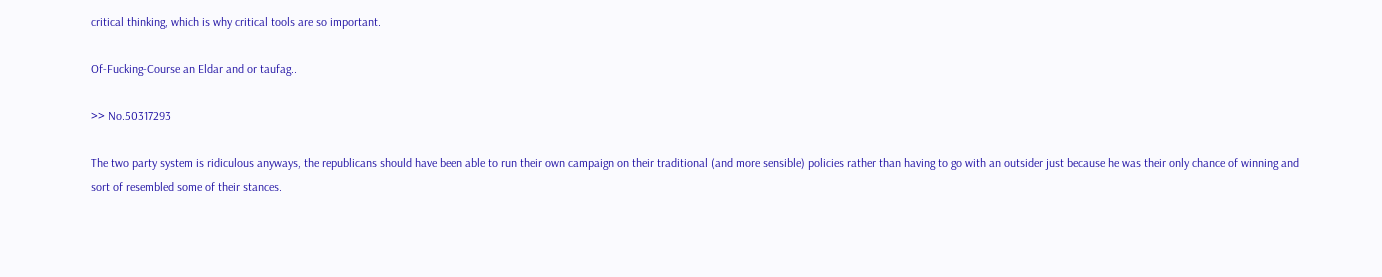critical thinking, which is why critical tools are so important.

Of-Fucking-Course an Eldar and or taufag..

>> No.50317293

The two party system is ridiculous anyways, the republicans should have been able to run their own campaign on their traditional (and more sensible) policies rather than having to go with an outsider just because he was their only chance of winning and sort of resembled some of their stances.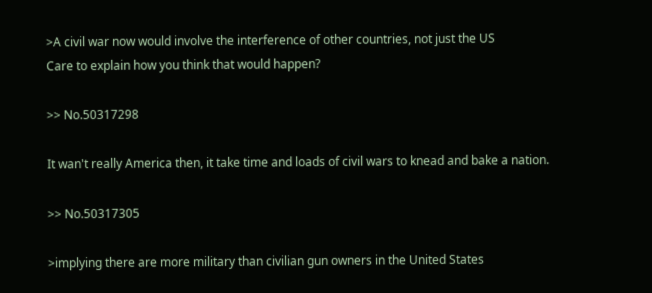>A civil war now would involve the interference of other countries, not just the US
Care to explain how you think that would happen?

>> No.50317298

It wan't really America then, it take time and loads of civil wars to knead and bake a nation.

>> No.50317305

>implying there are more military than civilian gun owners in the United States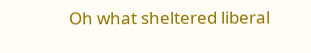Oh what sheltered liberal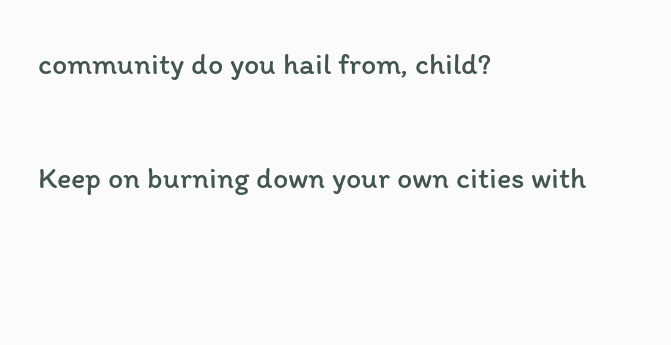community do you hail from, child?

Keep on burning down your own cities with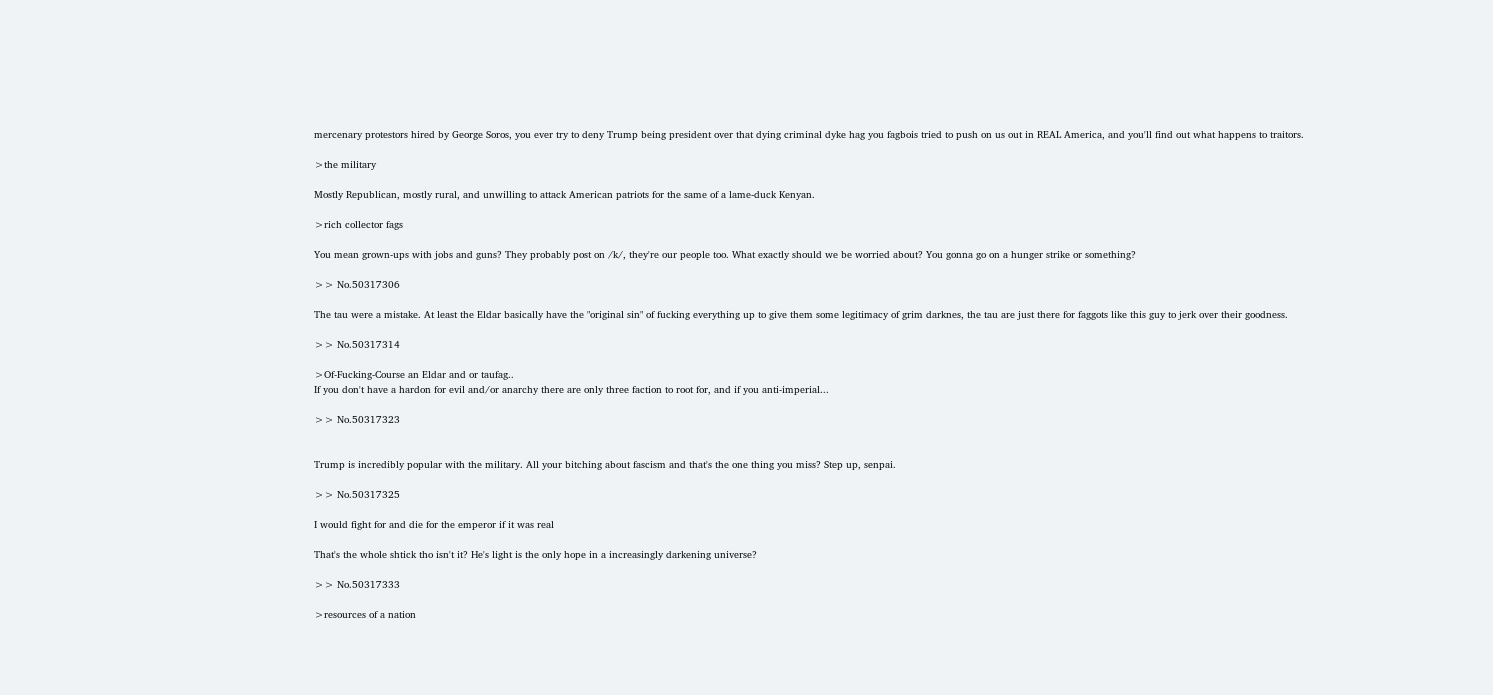mercenary protestors hired by George Soros, you ever try to deny Trump being president over that dying criminal dyke hag you fagbois tried to push on us out in REAL America, and you'll find out what happens to traitors.

>the military

Mostly Republican, mostly rural, and unwilling to attack American patriots for the same of a lame-duck Kenyan.

>rich collector fags

You mean grown-ups with jobs and guns? They probably post on /k/, they're our people too. What exactly should we be worried about? You gonna go on a hunger strike or something?

>> No.50317306

The tau were a mistake. At least the Eldar basically have the "original sin" of fucking everything up to give them some legitimacy of grim darknes, the tau are just there for faggots like this guy to jerk over their goodness.

>> No.50317314

>Of-Fucking-Course an Eldar and or taufag..
If you don't have a hardon for evil and/or anarchy there are only three faction to root for, and if you anti-imperial...

>> No.50317323


Trump is incredibly popular with the military. All your bitching about fascism and that's the one thing you miss? Step up, senpai.

>> No.50317325

I would fight for and die for the emperor if it was real

That's the whole shtick tho isn't it? He's light is the only hope in a increasingly darkening universe?

>> No.50317333

>resources of a nation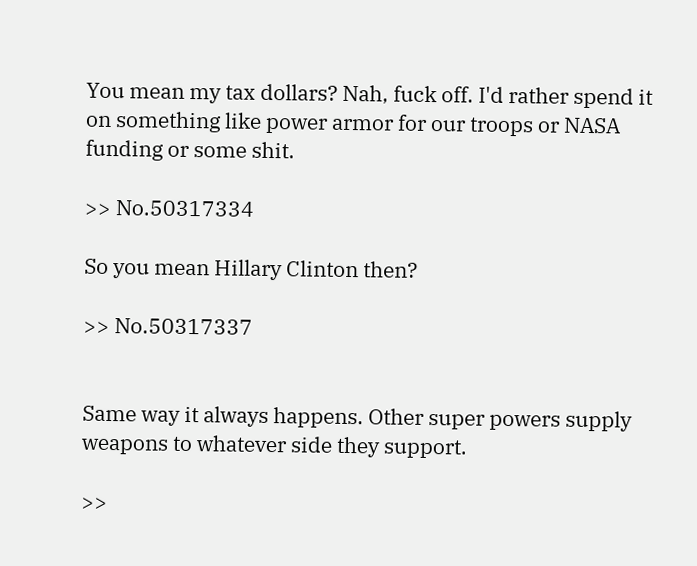You mean my tax dollars? Nah, fuck off. I'd rather spend it on something like power armor for our troops or NASA funding or some shit.

>> No.50317334

So you mean Hillary Clinton then?

>> No.50317337


Same way it always happens. Other super powers supply weapons to whatever side they support.

>>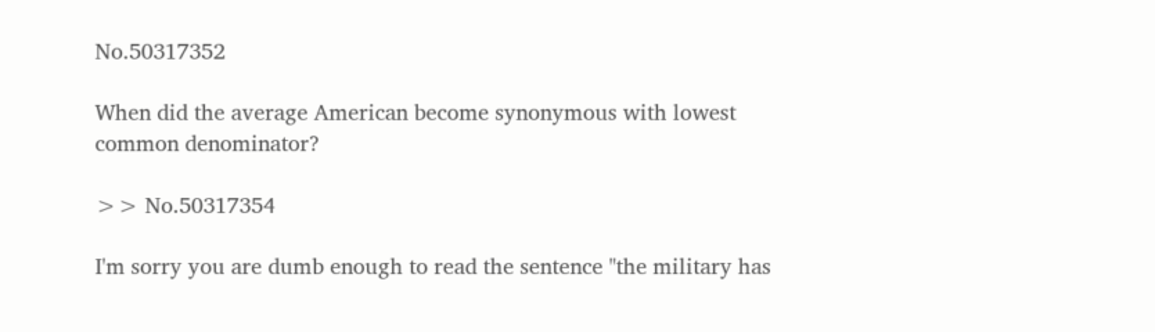No.50317352

When did the average American become synonymous with lowest common denominator?

>> No.50317354

I'm sorry you are dumb enough to read the sentence "the military has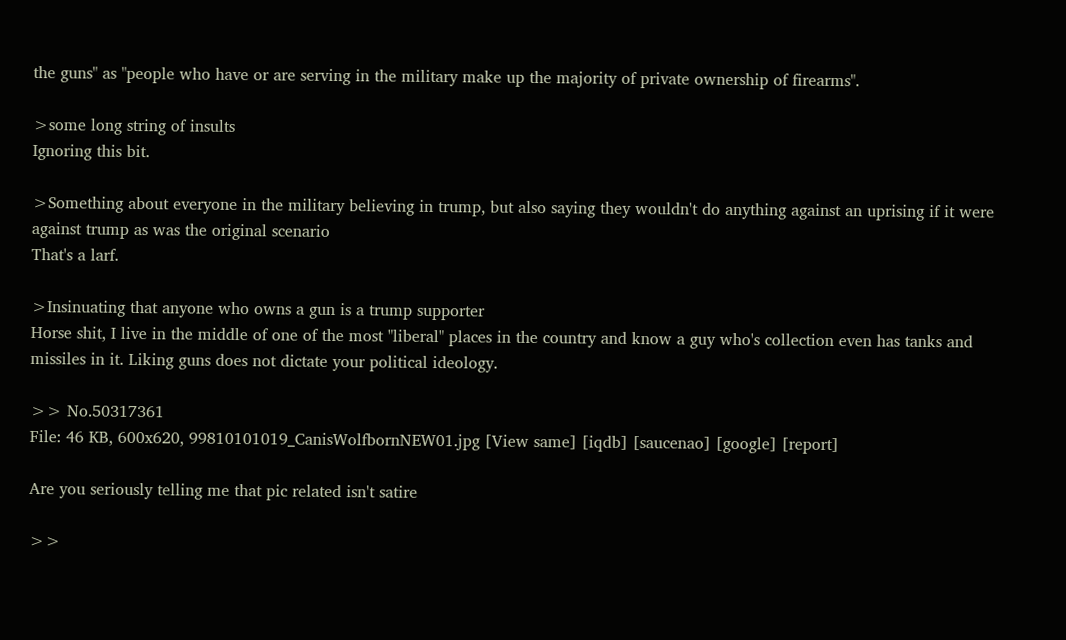the guns" as "people who have or are serving in the military make up the majority of private ownership of firearms".

>some long string of insults
Ignoring this bit.

>Something about everyone in the military believing in trump, but also saying they wouldn't do anything against an uprising if it were against trump as was the original scenario
That's a larf.

>Insinuating that anyone who owns a gun is a trump supporter
Horse shit, I live in the middle of one of the most "liberal" places in the country and know a guy who's collection even has tanks and missiles in it. Liking guns does not dictate your political ideology.

>> No.50317361
File: 46 KB, 600x620, 99810101019_CanisWolfbornNEW01.jpg [View same] [iqdb] [saucenao] [google] [report]

Are you seriously telling me that pic related isn't satire

>>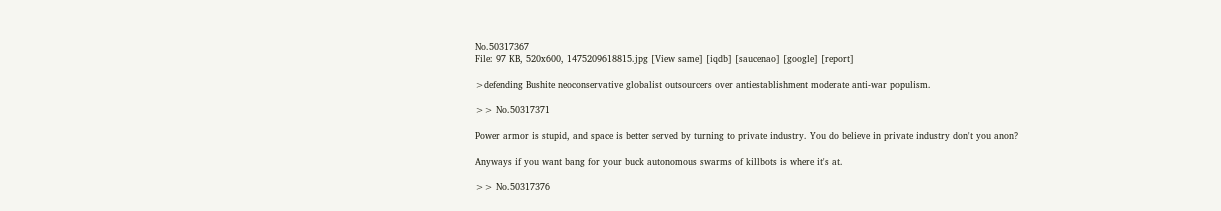No.50317367
File: 97 KB, 520x600, 1475209618815.jpg [View same] [iqdb] [saucenao] [google] [report]

>defending Bushite neoconservative globalist outsourcers over antiestablishment moderate anti-war populism.

>> No.50317371

Power armor is stupid, and space is better served by turning to private industry. You do believe in private industry don't you anon?

Anyways if you want bang for your buck autonomous swarms of killbots is where it's at.

>> No.50317376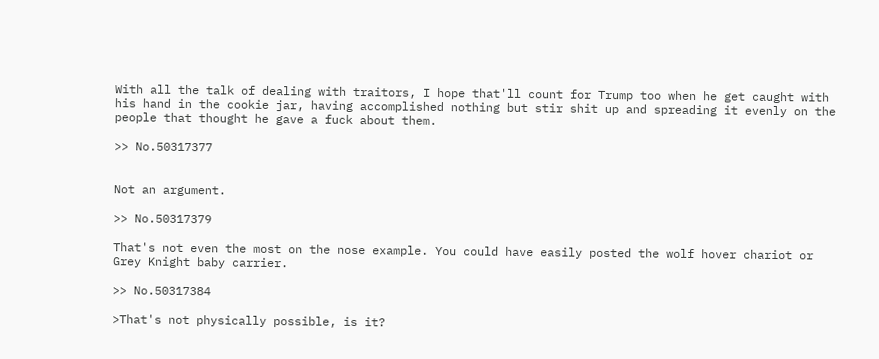With all the talk of dealing with traitors, I hope that'll count for Trump too when he get caught with his hand in the cookie jar, having accomplished nothing but stir shit up and spreading it evenly on the people that thought he gave a fuck about them.

>> No.50317377


Not an argument.

>> No.50317379

That's not even the most on the nose example. You could have easily posted the wolf hover chariot or Grey Knight baby carrier.

>> No.50317384

>That's not physically possible, is it?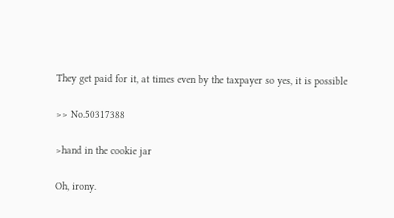They get paid for it, at times even by the taxpayer so yes, it is possible

>> No.50317388

>hand in the cookie jar

Oh, irony.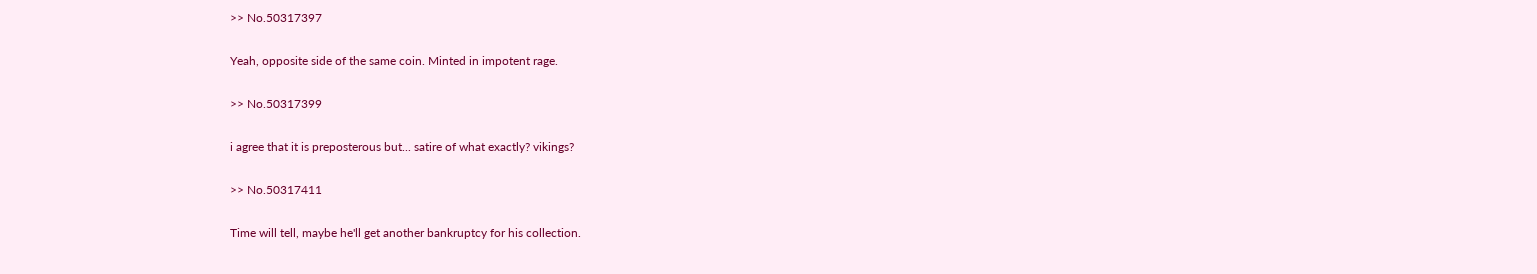>> No.50317397

Yeah, opposite side of the same coin. Minted in impotent rage.

>> No.50317399

i agree that it is preposterous but... satire of what exactly? vikings?

>> No.50317411

Time will tell, maybe he'll get another bankruptcy for his collection.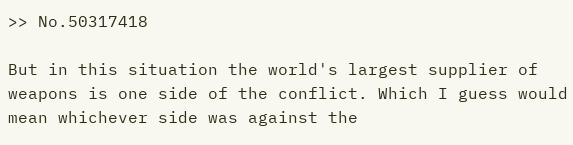>> No.50317418

But in this situation the world's largest supplier of weapons is one side of the conflict. Which I guess would mean whichever side was against the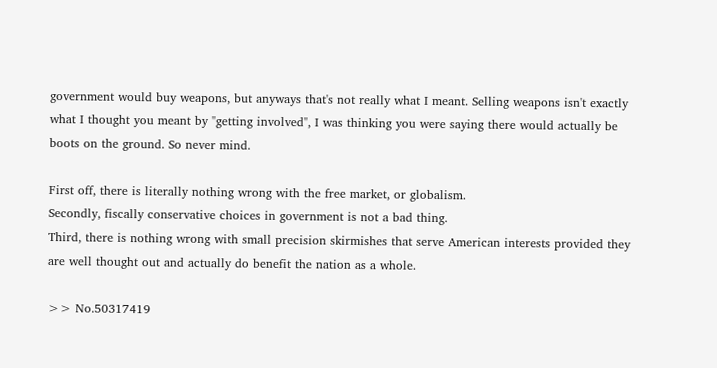government would buy weapons, but anyways that's not really what I meant. Selling weapons isn't exactly what I thought you meant by "getting involved", I was thinking you were saying there would actually be boots on the ground. So never mind.

First off, there is literally nothing wrong with the free market, or globalism.
Secondly, fiscally conservative choices in government is not a bad thing.
Third, there is nothing wrong with small precision skirmishes that serve American interests provided they are well thought out and actually do benefit the nation as a whole.

>> No.50317419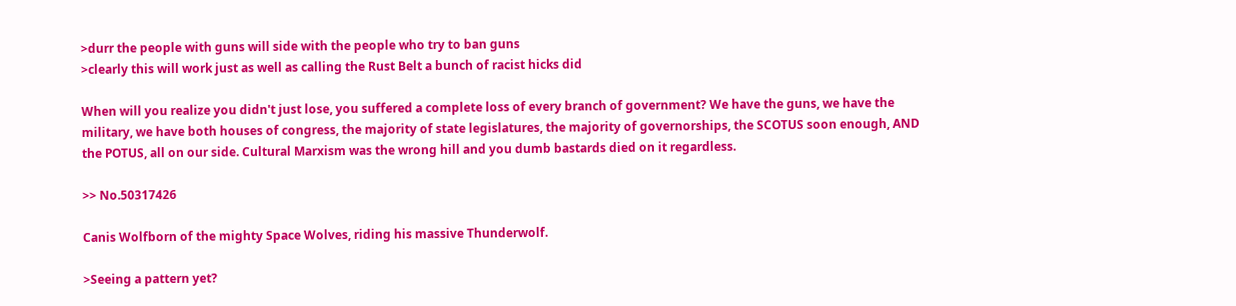>durr the people with guns will side with the people who try to ban guns
>clearly this will work just as well as calling the Rust Belt a bunch of racist hicks did

When will you realize you didn't just lose, you suffered a complete loss of every branch of government? We have the guns, we have the military, we have both houses of congress, the majority of state legislatures, the majority of governorships, the SCOTUS soon enough, AND the POTUS, all on our side. Cultural Marxism was the wrong hill and you dumb bastards died on it regardless.

>> No.50317426

Canis Wolfborn of the mighty Space Wolves, riding his massive Thunderwolf.

>Seeing a pattern yet?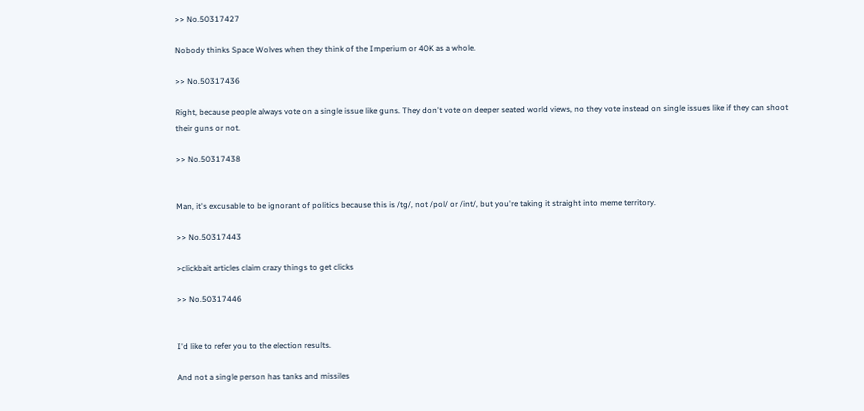>> No.50317427

Nobody thinks Space Wolves when they think of the Imperium or 40K as a whole.

>> No.50317436

Right, because people always vote on a single issue like guns. They don't vote on deeper seated world views, no they vote instead on single issues like if they can shoot their guns or not.

>> No.50317438


Man, it's excusable to be ignorant of politics because this is /tg/, not /pol/ or /int/, but you're taking it straight into meme territory.

>> No.50317443

>clickbait articles claim crazy things to get clicks

>> No.50317446


I'd like to refer you to the election results.

And not a single person has tanks and missiles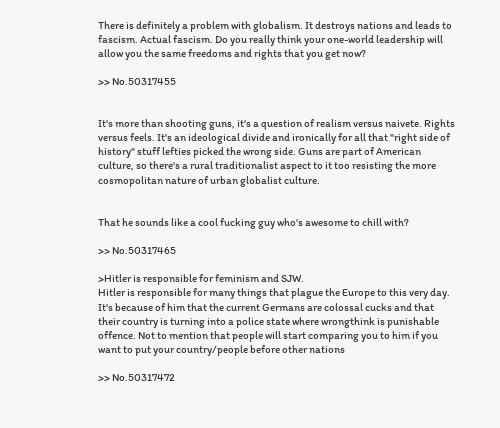There is definitely a problem with globalism. It destroys nations and leads to fascism. Actual fascism. Do you really think your one-world leadership will allow you the same freedoms and rights that you get now?

>> No.50317455


It's more than shooting guns, it's a question of realism versus naivete. Rights versus feels. It's an ideological divide and ironically for all that "right side of history" stuff lefties picked the wrong side. Guns are part of American culture, so there's a rural traditionalist aspect to it too resisting the more cosmopolitan nature of urban globalist culture.


That he sounds like a cool fucking guy who's awesome to chill with?

>> No.50317465

>Hitler is responsible for feminism and SJW.
Hitler is responsible for many things that plague the Europe to this very day. It's because of him that the current Germans are colossal cucks and that their country is turning into a police state where wrongthink is punishable offence. Not to mention that people will start comparing you to him if you want to put your country/people before other nations

>> No.50317472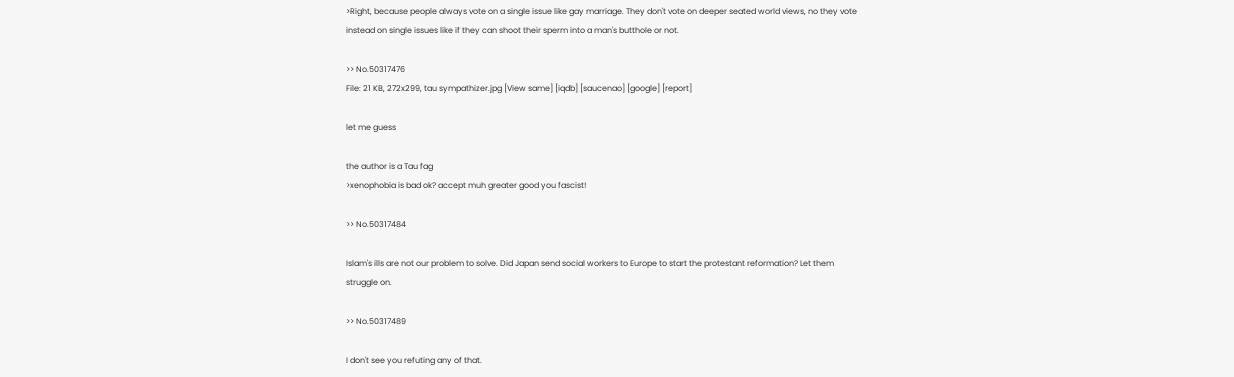>Right, because people always vote on a single issue like gay marriage. They don't vote on deeper seated world views, no they vote instead on single issues like if they can shoot their sperm into a man's butthole or not.

>> No.50317476
File: 21 KB, 272x299, tau sympathizer.jpg [View same] [iqdb] [saucenao] [google] [report]

let me guess

the author is a Tau fag
>xenophobia is bad ok? accept muh greater good you fascist!

>> No.50317484

Islam's ills are not our problem to solve. Did Japan send social workers to Europe to start the protestant reformation? Let them struggle on.

>> No.50317489

I don't see you refuting any of that.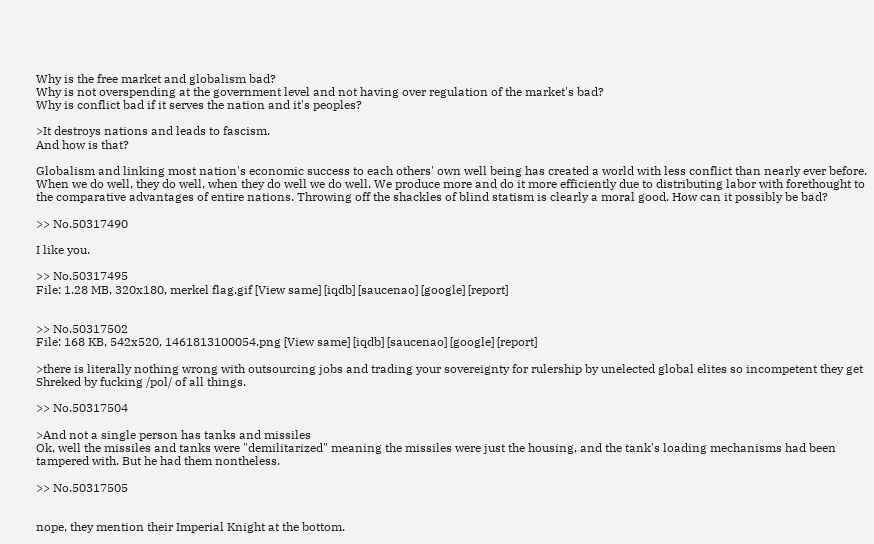Why is the free market and globalism bad?
Why is not overspending at the government level and not having over regulation of the market's bad?
Why is conflict bad if it serves the nation and it's peoples?

>It destroys nations and leads to fascism.
And how is that?

Globalism and linking most nation's economic success to each others' own well being has created a world with less conflict than nearly ever before. When we do well, they do well, when they do well we do well. We produce more and do it more efficiently due to distributing labor with forethought to the comparative advantages of entire nations. Throwing off the shackles of blind statism is clearly a moral good. How can it possibly be bad?

>> No.50317490

I like you.

>> No.50317495
File: 1.28 MB, 320x180, merkel flag.gif [View same] [iqdb] [saucenao] [google] [report]


>> No.50317502
File: 168 KB, 542x520, 1461813100054.png [View same] [iqdb] [saucenao] [google] [report]

>there is literally nothing wrong with outsourcing jobs and trading your sovereignty for rulership by unelected global elites so incompetent they get Shreked by fucking /pol/ of all things.

>> No.50317504

>And not a single person has tanks and missiles
Ok, well the missiles and tanks were "demilitarized" meaning the missiles were just the housing, and the tank's loading mechanisms had been tampered with. But he had them nontheless.

>> No.50317505


nope, they mention their Imperial Knight at the bottom.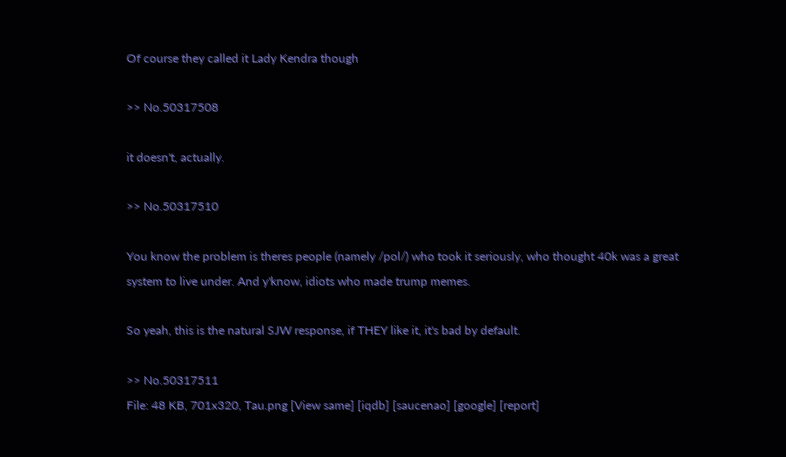Of course they called it Lady Kendra though

>> No.50317508

it doesn't, actually.

>> No.50317510

You know the problem is theres people (namely /pol/) who took it seriously, who thought 40k was a great system to live under. And y'know, idiots who made trump memes.

So yeah, this is the natural SJW response, if THEY like it, it's bad by default.

>> No.50317511
File: 48 KB, 701x320, Tau.png [View same] [iqdb] [saucenao] [google] [report]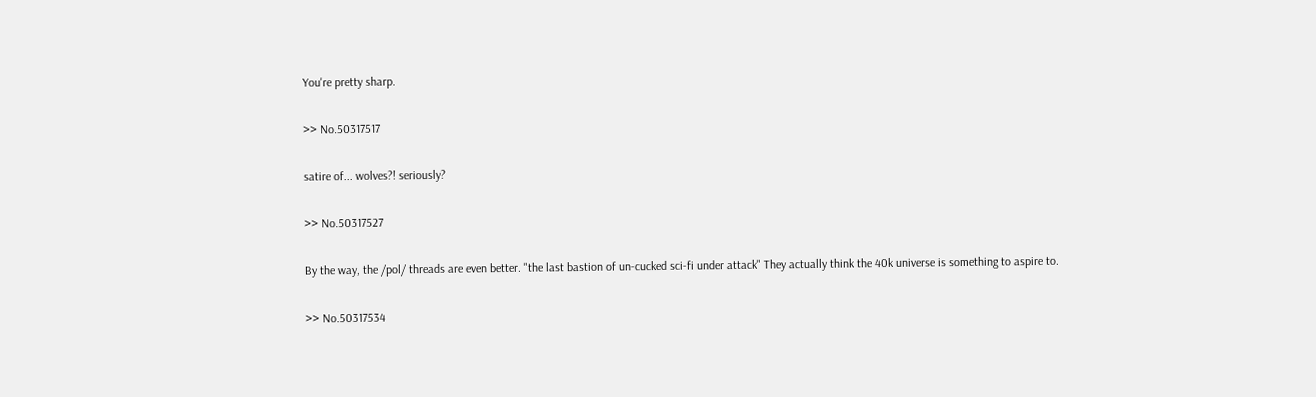You're pretty sharp.

>> No.50317517

satire of... wolves?! seriously?

>> No.50317527

By the way, the /pol/ threads are even better. "the last bastion of un-cucked sci-fi under attack" They actually think the 40k universe is something to aspire to.

>> No.50317534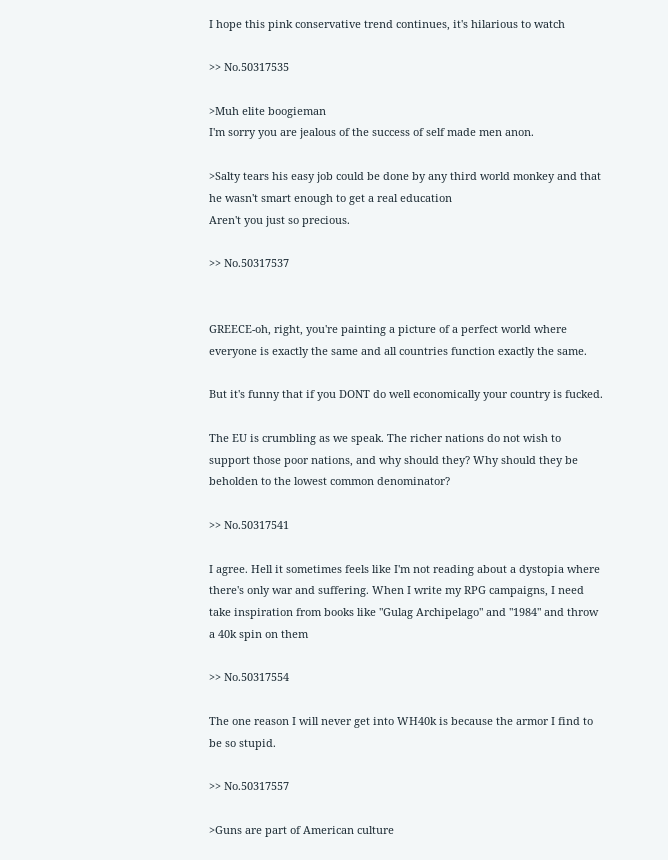I hope this pink conservative trend continues, it's hilarious to watch

>> No.50317535

>Muh elite boogieman
I'm sorry you are jealous of the success of self made men anon.

>Salty tears his easy job could be done by any third world monkey and that he wasn't smart enough to get a real education
Aren't you just so precious.

>> No.50317537


GREECE-oh, right, you're painting a picture of a perfect world where everyone is exactly the same and all countries function exactly the same.

But it's funny that if you DONT do well economically your country is fucked.

The EU is crumbling as we speak. The richer nations do not wish to support those poor nations, and why should they? Why should they be beholden to the lowest common denominator?

>> No.50317541

I agree. Hell it sometimes feels like I'm not reading about a dystopia where there's only war and suffering. When I write my RPG campaigns, I need take inspiration from books like "Gulag Archipelago" and "1984" and throw a 40k spin on them

>> No.50317554

The one reason I will never get into WH40k is because the armor I find to be so stupid.

>> No.50317557

>Guns are part of American culture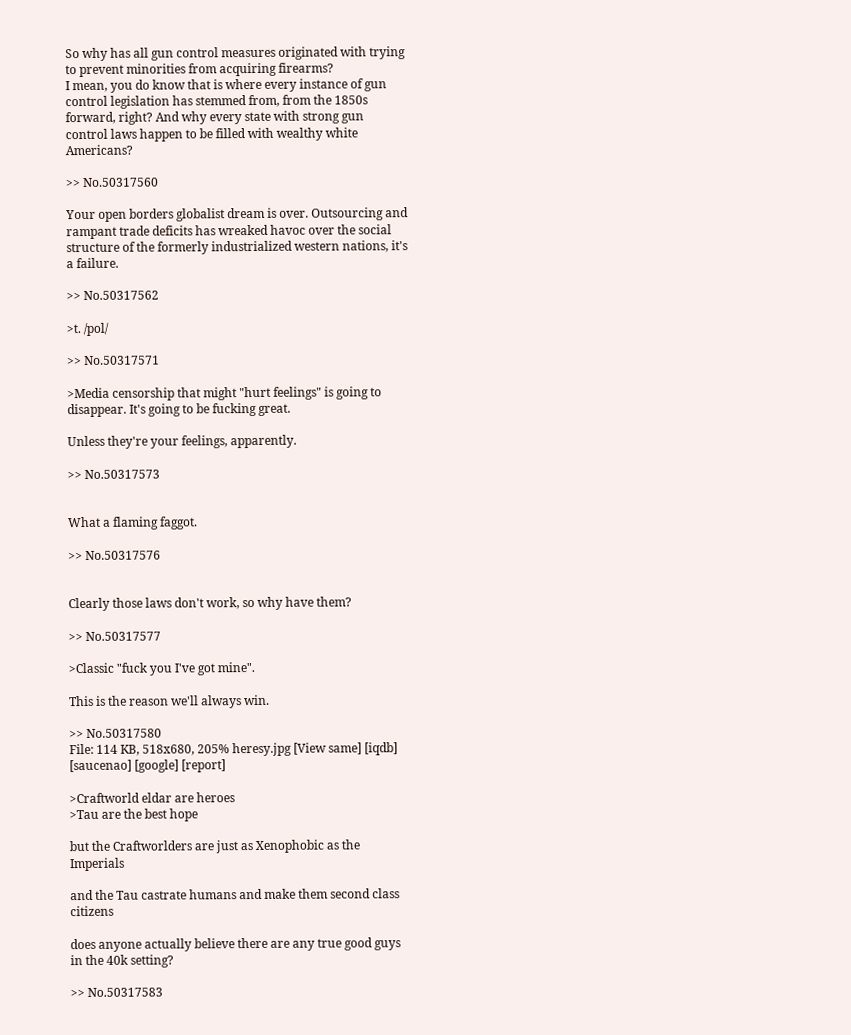So why has all gun control measures originated with trying to prevent minorities from acquiring firearms?
I mean, you do know that is where every instance of gun control legislation has stemmed from, from the 1850s forward, right? And why every state with strong gun control laws happen to be filled with wealthy white Americans?

>> No.50317560

Your open borders globalist dream is over. Outsourcing and rampant trade deficits has wreaked havoc over the social structure of the formerly industrialized western nations, it's a failure.

>> No.50317562

>t. /pol/

>> No.50317571

>Media censorship that might "hurt feelings" is going to disappear. It's going to be fucking great.

Unless they're your feelings, apparently.

>> No.50317573


What a flaming faggot.

>> No.50317576


Clearly those laws don't work, so why have them?

>> No.50317577

>Classic "fuck you I've got mine".

This is the reason we'll always win.

>> No.50317580
File: 114 KB, 518x680, 205% heresy.jpg [View same] [iqdb] [saucenao] [google] [report]

>Craftworld eldar are heroes
>Tau are the best hope

but the Craftworlders are just as Xenophobic as the Imperials

and the Tau castrate humans and make them second class citizens

does anyone actually believe there are any true good guys in the 40k setting?

>> No.50317583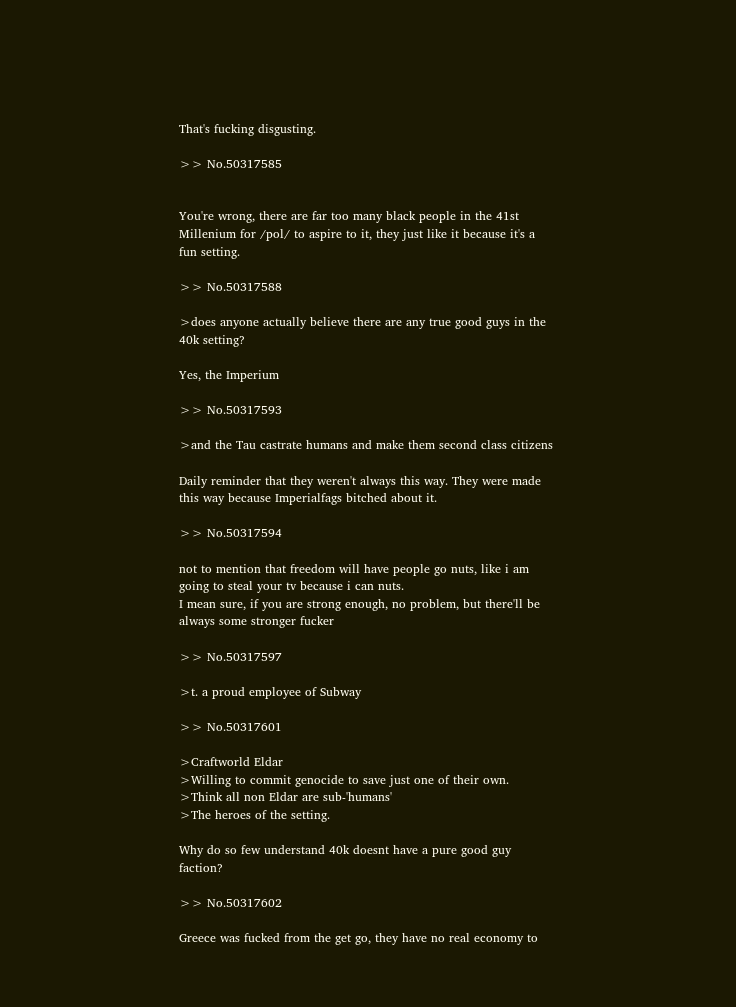That's fucking disgusting.

>> No.50317585


You're wrong, there are far too many black people in the 41st Millenium for /pol/ to aspire to it, they just like it because it's a fun setting.

>> No.50317588

>does anyone actually believe there are any true good guys in the 40k setting?

Yes, the Imperium

>> No.50317593

>and the Tau castrate humans and make them second class citizens

Daily reminder that they weren't always this way. They were made this way because Imperialfags bitched about it.

>> No.50317594

not to mention that freedom will have people go nuts, like i am going to steal your tv because i can nuts.
I mean sure, if you are strong enough, no problem, but there'll be always some stronger fucker

>> No.50317597

>t. a proud employee of Subway

>> No.50317601

>Craftworld Eldar
>Willing to commit genocide to save just one of their own.
>Think all non Eldar are sub-'humans'
>The heroes of the setting.

Why do so few understand 40k doesnt have a pure good guy faction?

>> No.50317602

Greece was fucked from the get go, they have no real economy to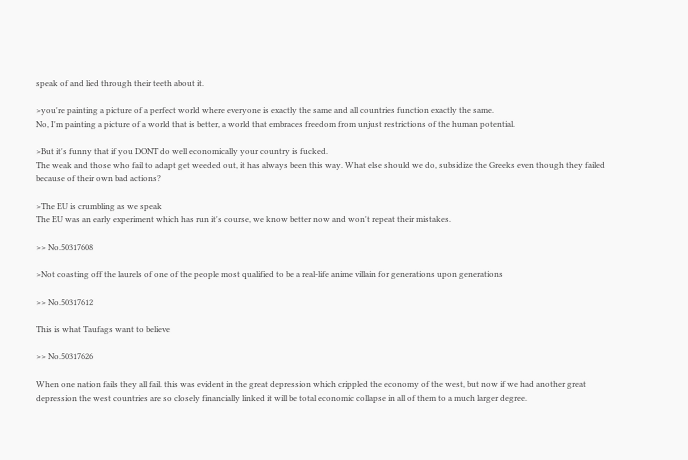speak of and lied through their teeth about it.

>you're painting a picture of a perfect world where everyone is exactly the same and all countries function exactly the same.
No, I'm painting a picture of a world that is better, a world that embraces freedom from unjust restrictions of the human potential.

>But it's funny that if you DONT do well economically your country is fucked.
The weak and those who fail to adapt get weeded out, it has always been this way. What else should we do, subsidize the Greeks even though they failed because of their own bad actions?

>The EU is crumbling as we speak
The EU was an early experiment which has run it's course, we know better now and won't repeat their mistakes.

>> No.50317608

>Not coasting off the laurels of one of the people most qualified to be a real-life anime villain for generations upon generations

>> No.50317612

This is what Taufags want to believe

>> No.50317626

When one nation fails they all fail. this was evident in the great depression which crippled the economy of the west, but now if we had another great depression the west countries are so closely financially linked it will be total economic collapse in all of them to a much larger degree.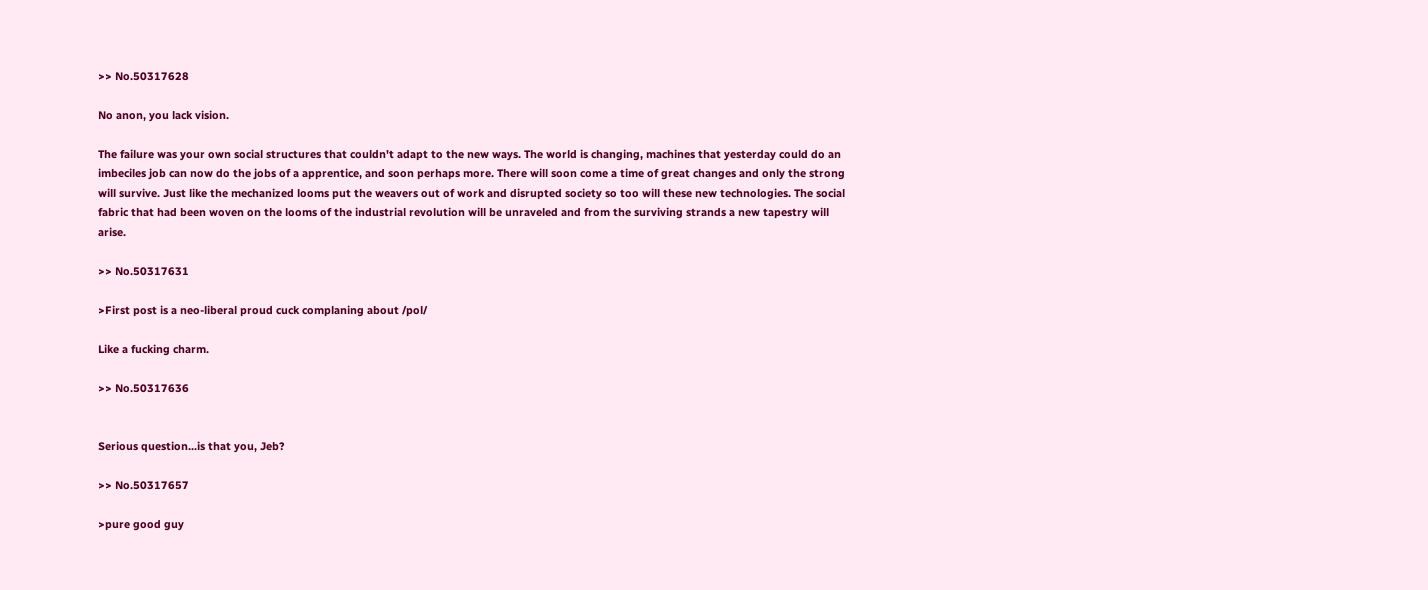>> No.50317628

No anon, you lack vision.

The failure was your own social structures that couldn't adapt to the new ways. The world is changing, machines that yesterday could do an imbeciles job can now do the jobs of a apprentice, and soon perhaps more. There will soon come a time of great changes and only the strong will survive. Just like the mechanized looms put the weavers out of work and disrupted society so too will these new technologies. The social fabric that had been woven on the looms of the industrial revolution will be unraveled and from the surviving strands a new tapestry will arise.

>> No.50317631

>First post is a neo-liberal proud cuck complaning about /pol/

Like a fucking charm.

>> No.50317636


Serious question...is that you, Jeb?

>> No.50317657

>pure good guy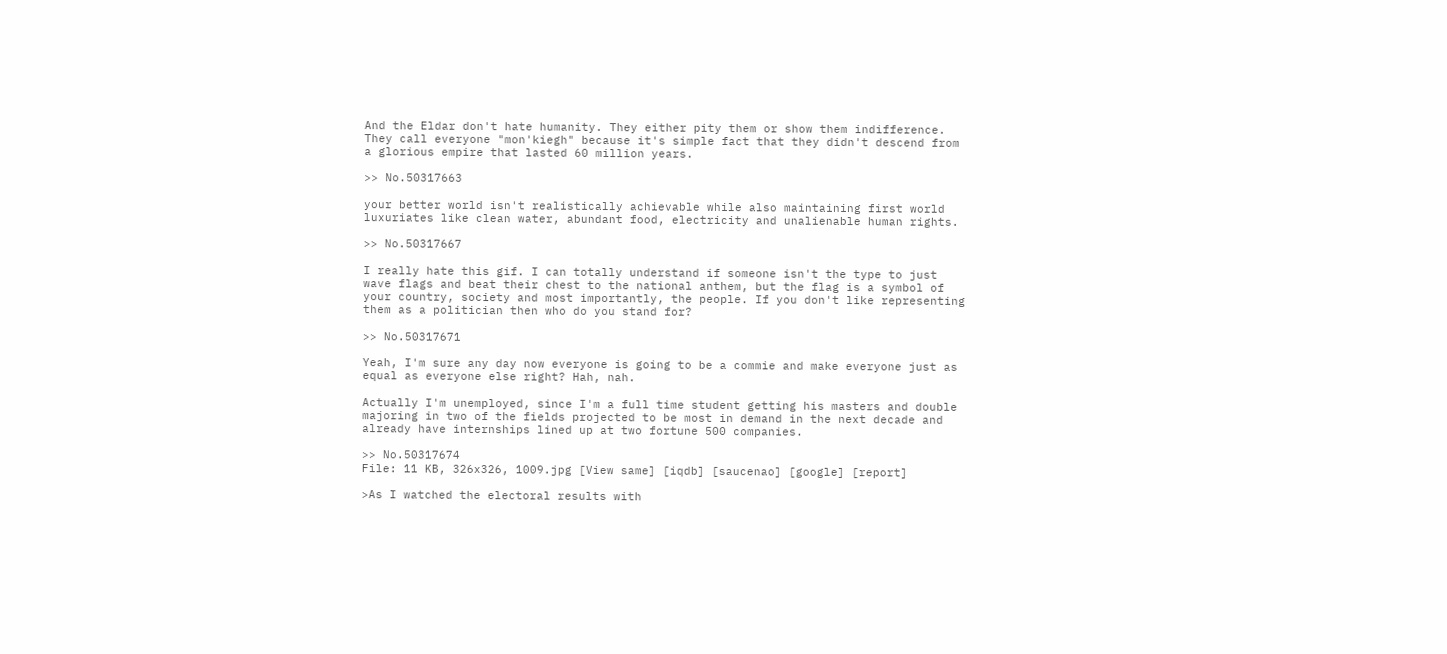And the Eldar don't hate humanity. They either pity them or show them indifference. They call everyone "mon'kiegh" because it's simple fact that they didn't descend from a glorious empire that lasted 60 million years.

>> No.50317663

your better world isn't realistically achievable while also maintaining first world luxuriates like clean water, abundant food, electricity and unalienable human rights.

>> No.50317667

I really hate this gif. I can totally understand if someone isn't the type to just wave flags and beat their chest to the national anthem, but the flag is a symbol of your country, society and most importantly, the people. If you don't like representing them as a politician then who do you stand for?

>> No.50317671

Yeah, I'm sure any day now everyone is going to be a commie and make everyone just as equal as everyone else right? Hah, nah.

Actually I'm unemployed, since I'm a full time student getting his masters and double majoring in two of the fields projected to be most in demand in the next decade and already have internships lined up at two fortune 500 companies.

>> No.50317674
File: 11 KB, 326x326, 1009.jpg [View same] [iqdb] [saucenao] [google] [report]

>As I watched the electoral results with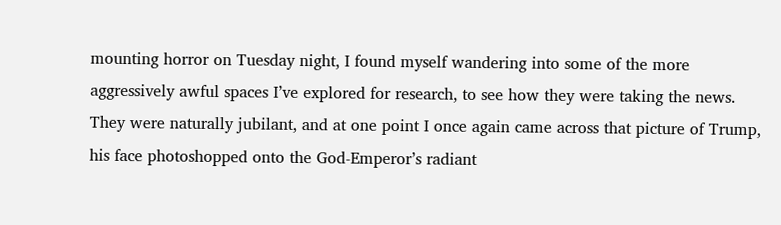mounting horror on Tuesday night, I found myself wandering into some of the more aggressively awful spaces I’ve explored for research, to see how they were taking the news. They were naturally jubilant, and at one point I once again came across that picture of Trump, his face photoshopped onto the God-Emperor’s radiant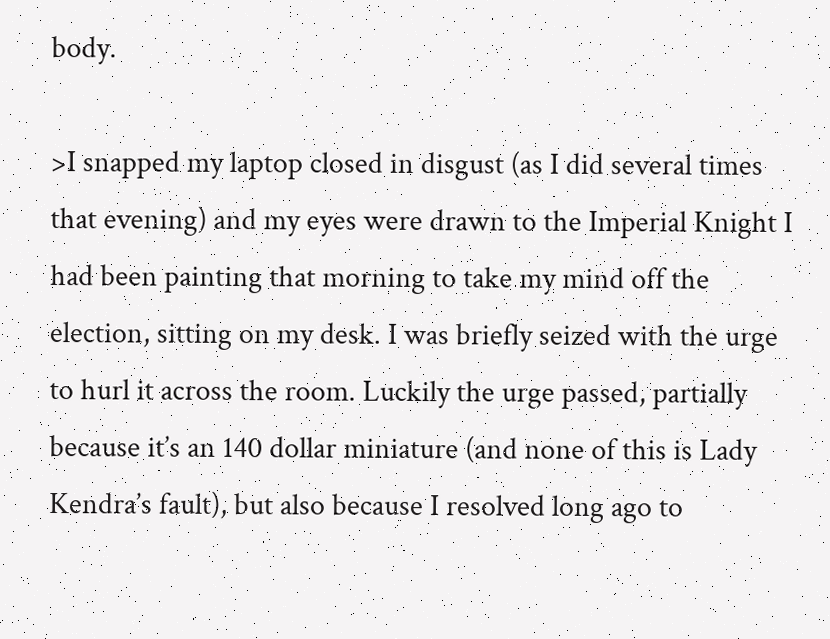body.

>I snapped my laptop closed in disgust (as I did several times that evening) and my eyes were drawn to the Imperial Knight I had been painting that morning to take my mind off the election, sitting on my desk. I was briefly seized with the urge to hurl it across the room. Luckily the urge passed, partially because it’s an 140 dollar miniature (and none of this is Lady Kendra’s fault), but also because I resolved long ago to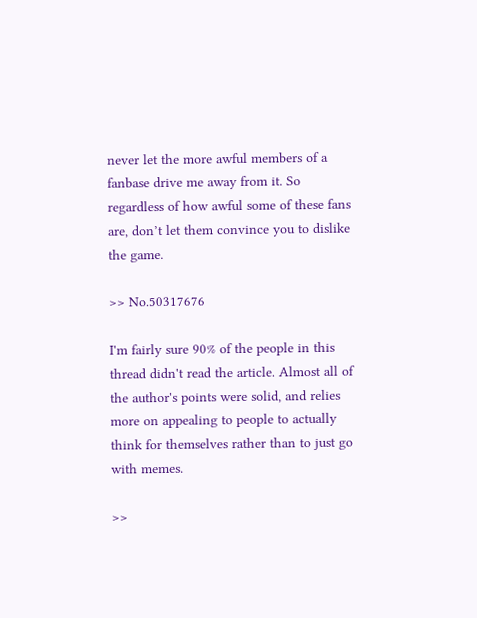never let the more awful members of a fanbase drive me away from it. So regardless of how awful some of these fans are, don’t let them convince you to dislike the game.

>> No.50317676

I'm fairly sure 90% of the people in this thread didn't read the article. Almost all of the author's points were solid, and relies more on appealing to people to actually think for themselves rather than to just go with memes.

>>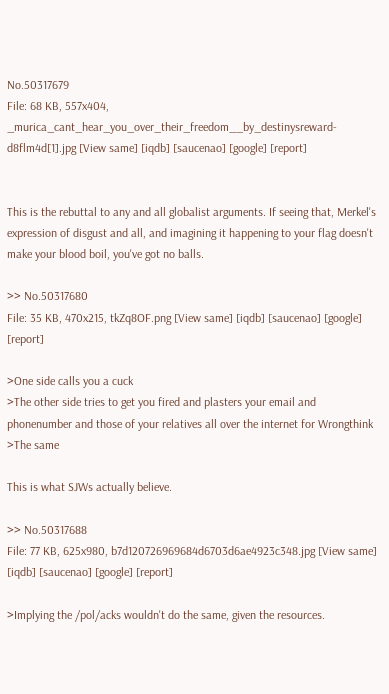No.50317679
File: 68 KB, 557x404, _murica_cant_hear_you_over_their_freedom__by_destinysreward-d8flm4d[1].jpg [View same] [iqdb] [saucenao] [google] [report]


This is the rebuttal to any and all globalist arguments. If seeing that, Merkel's expression of disgust and all, and imagining it happening to your flag doesn't make your blood boil, you've got no balls.

>> No.50317680
File: 35 KB, 470x215, tkZq8OF.png [View same] [iqdb] [saucenao] [google] [report]

>One side calls you a cuck
>The other side tries to get you fired and plasters your email and phonenumber and those of your relatives all over the internet for Wrongthink
>The same

This is what SJWs actually believe.

>> No.50317688
File: 77 KB, 625x980, b7d120726969684d6703d6ae4923c348.jpg [View same] [iqdb] [saucenao] [google] [report]

>Implying the /pol/acks wouldn't do the same, given the resources.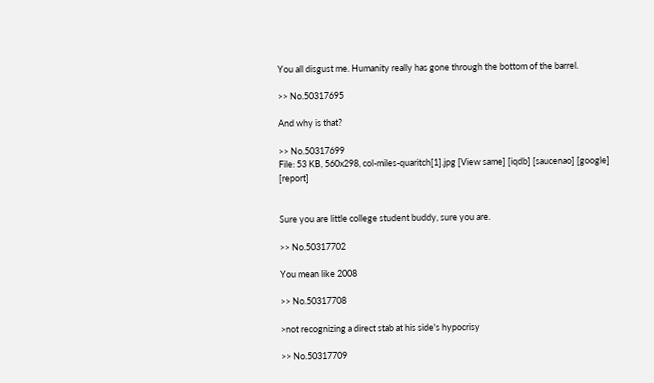You all disgust me. Humanity really has gone through the bottom of the barrel.

>> No.50317695

And why is that?

>> No.50317699
File: 53 KB, 560x298, col-miles-quaritch[1].jpg [View same] [iqdb] [saucenao] [google] [report]


Sure you are little college student buddy, sure you are.

>> No.50317702

You mean like 2008

>> No.50317708

>not recognizing a direct stab at his side's hypocrisy

>> No.50317709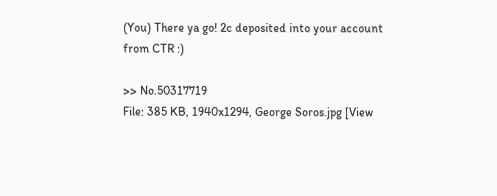(You) There ya go! 2c deposited into your account from CTR :)

>> No.50317719
File: 385 KB, 1940x1294, George Soros.jpg [View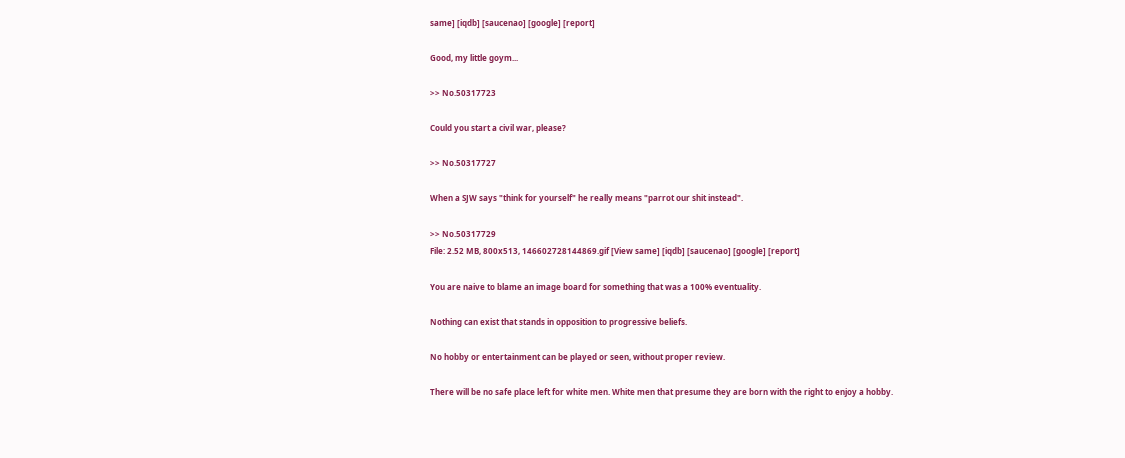same] [iqdb] [saucenao] [google] [report]

Good, my little goym...

>> No.50317723

Could you start a civil war, please?

>> No.50317727

When a SJW says "think for yourself" he really means "parrot our shit instead".

>> No.50317729
File: 2.52 MB, 800x513, 146602728144869.gif [View same] [iqdb] [saucenao] [google] [report]

You are naive to blame an image board for something that was a 100% eventuality.

Nothing can exist that stands in opposition to progressive beliefs.

No hobby or entertainment can be played or seen, without proper review.

There will be no safe place left for white men. White men that presume they are born with the right to enjoy a hobby.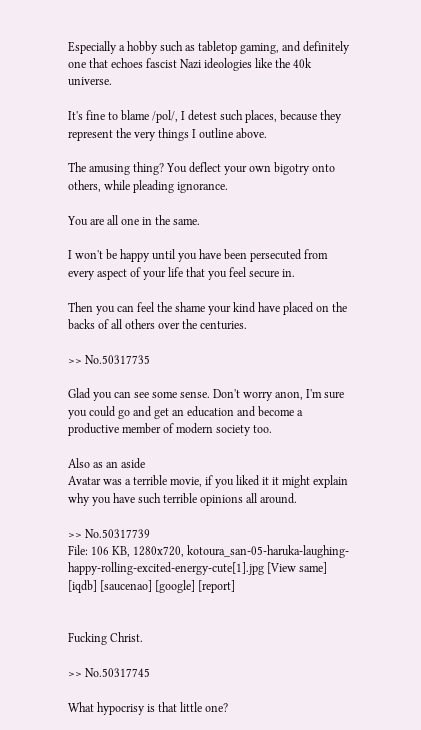Especially a hobby such as tabletop gaming, and definitely one that echoes fascist Nazi ideologies like the 40k universe.

It's fine to blame /pol/, I detest such places, because they represent the very things I outline above.

The amusing thing? You deflect your own bigotry onto others, while pleading ignorance.

You are all one in the same.

I won't be happy until you have been persecuted from every aspect of your life that you feel secure in.

Then you can feel the shame your kind have placed on the backs of all others over the centuries.

>> No.50317735

Glad you can see some sense. Don't worry anon, I'm sure you could go and get an education and become a productive member of modern society too.

Also as an aside
Avatar was a terrible movie, if you liked it it might explain why you have such terrible opinions all around.

>> No.50317739
File: 106 KB, 1280x720, kotoura_san-05-haruka-laughing-happy-rolling-excited-energy-cute[1].jpg [View same] [iqdb] [saucenao] [google] [report]


Fucking Christ.

>> No.50317745

What hypocrisy is that little one?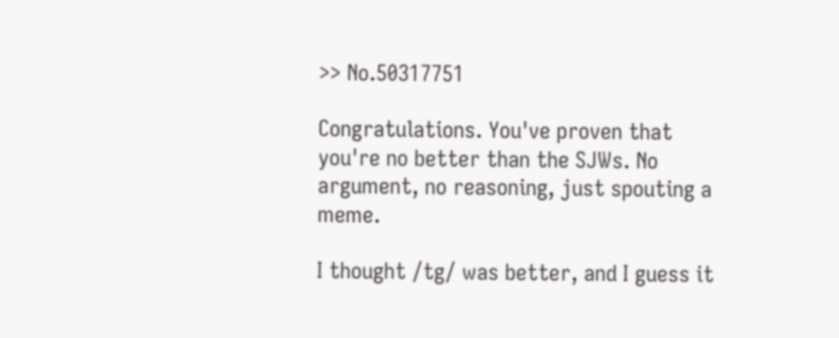>> No.50317751

Congratulations. You've proven that you're no better than the SJWs. No argument, no reasoning, just spouting a meme.

I thought /tg/ was better, and I guess it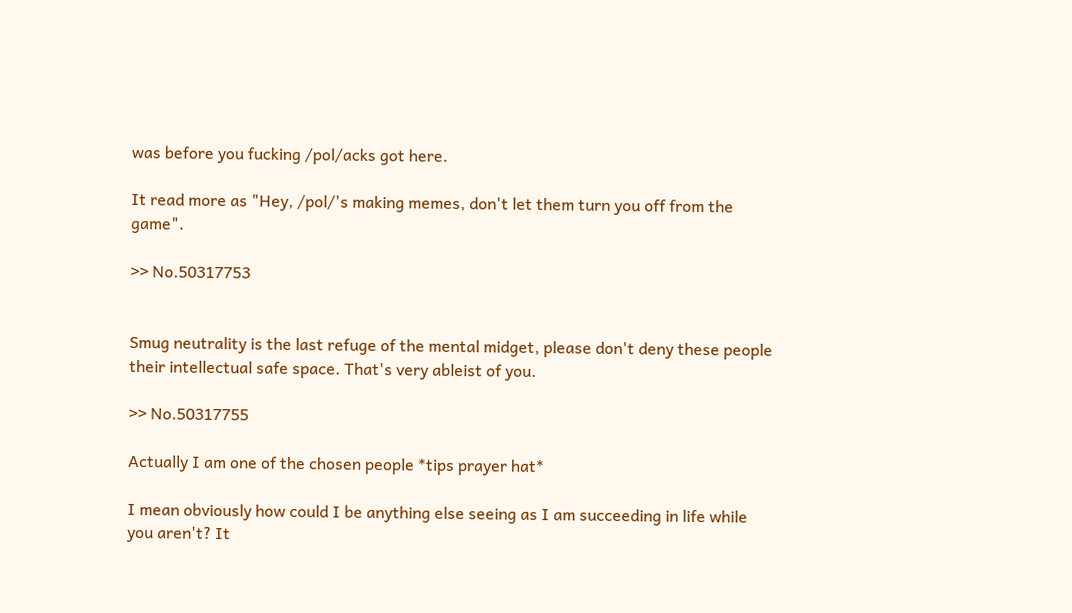was before you fucking /pol/acks got here.

It read more as "Hey, /pol/'s making memes, don't let them turn you off from the game".

>> No.50317753


Smug neutrality is the last refuge of the mental midget, please don't deny these people their intellectual safe space. That's very ableist of you.

>> No.50317755

Actually I am one of the chosen people *tips prayer hat*

I mean obviously how could I be anything else seeing as I am succeeding in life while you aren't? It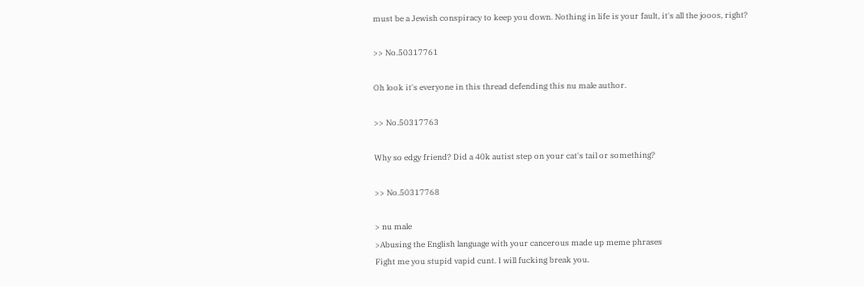must be a Jewish conspiracy to keep you down. Nothing in life is your fault, it's all the jooos, right?

>> No.50317761

Oh look it's everyone in this thread defending this nu male author.

>> No.50317763

Why so edgy friend? Did a 40k autist step on your cat's tail or something?

>> No.50317768

> nu male
>Abusing the English language with your cancerous made up meme phrases
Fight me you stupid vapid cunt. I will fucking break you.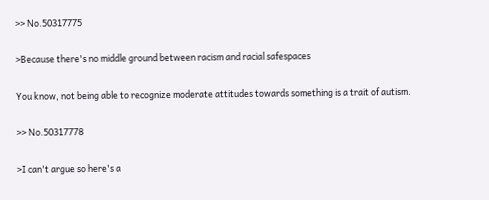>> No.50317775

>Because there's no middle ground between racism and racial safespaces

You know, not being able to recognize moderate attitudes towards something is a trait of autism.

>> No.50317778

>I can't argue so here's a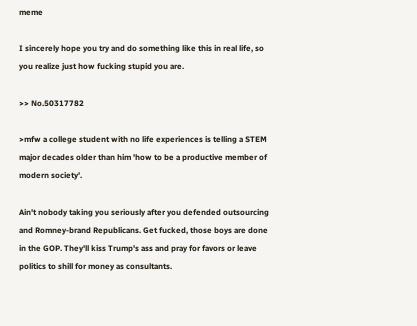meme

I sincerely hope you try and do something like this in real life, so you realize just how fucking stupid you are.

>> No.50317782

>mfw a college student with no life experiences is telling a STEM major decades older than him 'how to be a productive member of modern society'.

Ain't nobody taking you seriously after you defended outsourcing and Romney-brand Republicans. Get fucked, those boys are done in the GOP. They'll kiss Trump's ass and pray for favors or leave politics to shill for money as consultants.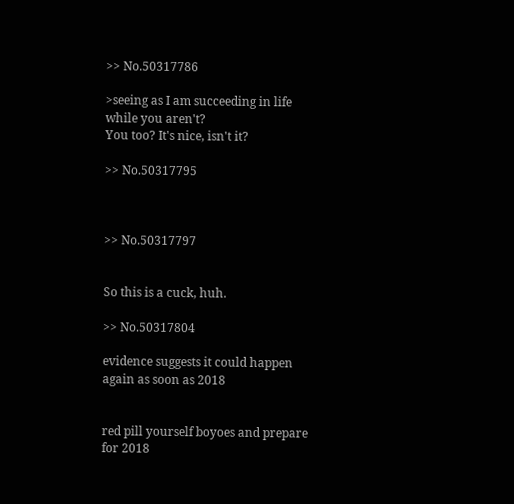>> No.50317786

>seeing as I am succeeding in life while you aren't?
You too? It's nice, isn't it?

>> No.50317795



>> No.50317797


So this is a cuck, huh.

>> No.50317804

evidence suggests it could happen again as soon as 2018


red pill yourself boyoes and prepare for 2018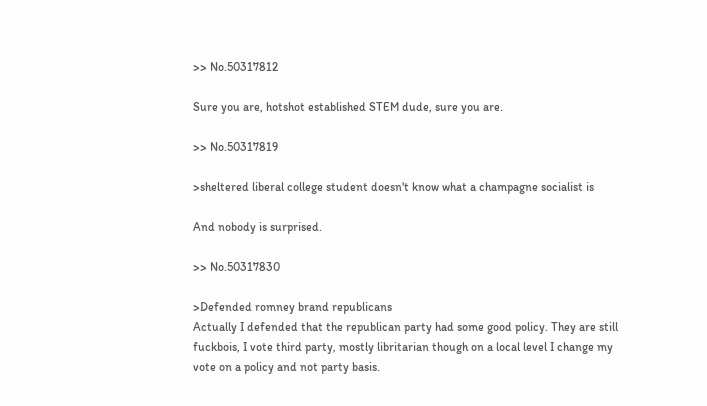>> No.50317812

Sure you are, hotshot established STEM dude, sure you are.

>> No.50317819

>sheltered liberal college student doesn't know what a champagne socialist is

And nobody is surprised.

>> No.50317830

>Defended romney brand republicans
Actually I defended that the republican party had some good policy. They are still fuckbois, I vote third party, mostly libritarian though on a local level I change my vote on a policy and not party basis.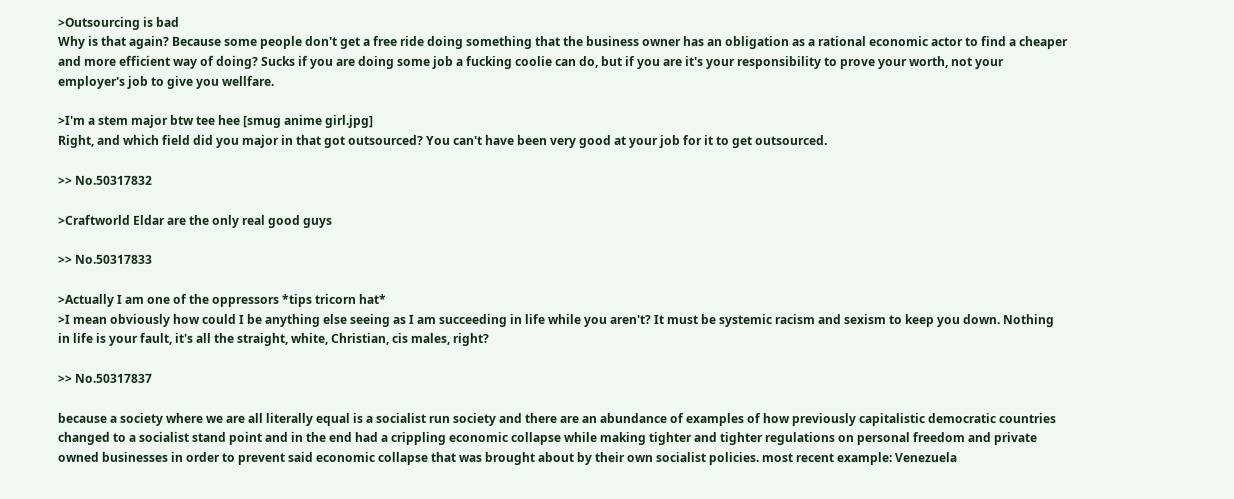>Outsourcing is bad
Why is that again? Because some people don't get a free ride doing something that the business owner has an obligation as a rational economic actor to find a cheaper and more efficient way of doing? Sucks if you are doing some job a fucking coolie can do, but if you are it's your responsibility to prove your worth, not your employer's job to give you wellfare.

>I'm a stem major btw tee hee [smug anime girl.jpg]
Right, and which field did you major in that got outsourced? You can't have been very good at your job for it to get outsourced.

>> No.50317832

>Craftworld Eldar are the only real good guys

>> No.50317833

>Actually I am one of the oppressors *tips tricorn hat*
>I mean obviously how could I be anything else seeing as I am succeeding in life while you aren't? It must be systemic racism and sexism to keep you down. Nothing in life is your fault, it's all the straight, white, Christian, cis males, right?

>> No.50317837

because a society where we are all literally equal is a socialist run society and there are an abundance of examples of how previously capitalistic democratic countries changed to a socialist stand point and in the end had a crippling economic collapse while making tighter and tighter regulations on personal freedom and private owned businesses in order to prevent said economic collapse that was brought about by their own socialist policies. most recent example: Venezuela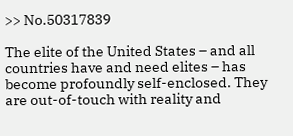>> No.50317839

The elite of the United States – and all countries have and need elites – has become profoundly self-enclosed. They are out-of-touch with reality and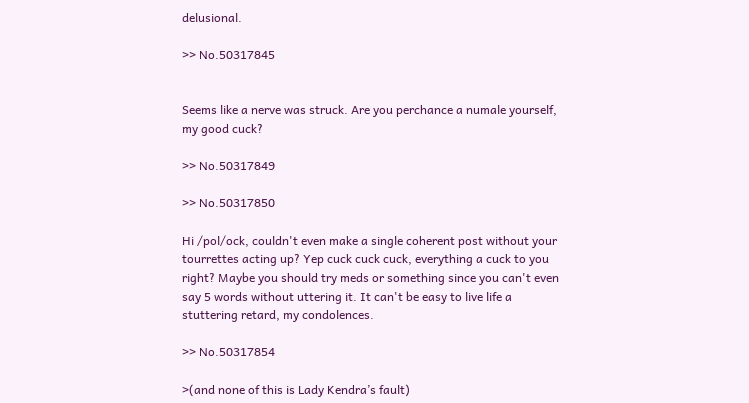delusional.

>> No.50317845


Seems like a nerve was struck. Are you perchance a numale yourself, my good cuck?

>> No.50317849

>> No.50317850

Hi /pol/ock, couldn't even make a single coherent post without your tourrettes acting up? Yep cuck cuck cuck, everything a cuck to you right? Maybe you should try meds or something since you can't even say 5 words without uttering it. It can't be easy to live life a stuttering retard, my condolences.

>> No.50317854

>(and none of this is Lady Kendra’s fault)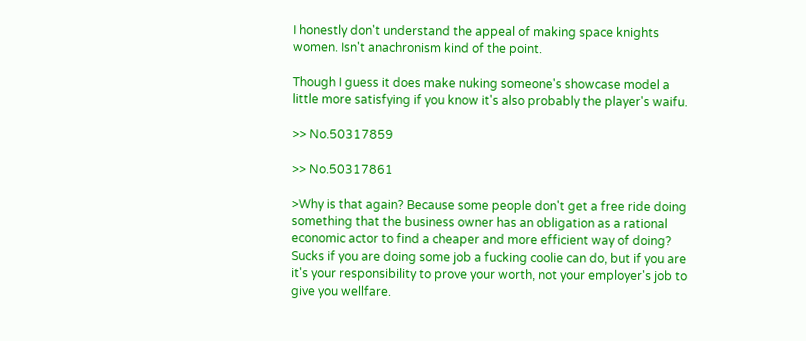I honestly don't understand the appeal of making space knights women. Isn't anachronism kind of the point.

Though I guess it does make nuking someone's showcase model a little more satisfying if you know it's also probably the player's waifu.

>> No.50317859

>> No.50317861

>Why is that again? Because some people don't get a free ride doing something that the business owner has an obligation as a rational economic actor to find a cheaper and more efficient way of doing? Sucks if you are doing some job a fucking coolie can do, but if you are it's your responsibility to prove your worth, not your employer's job to give you wellfare.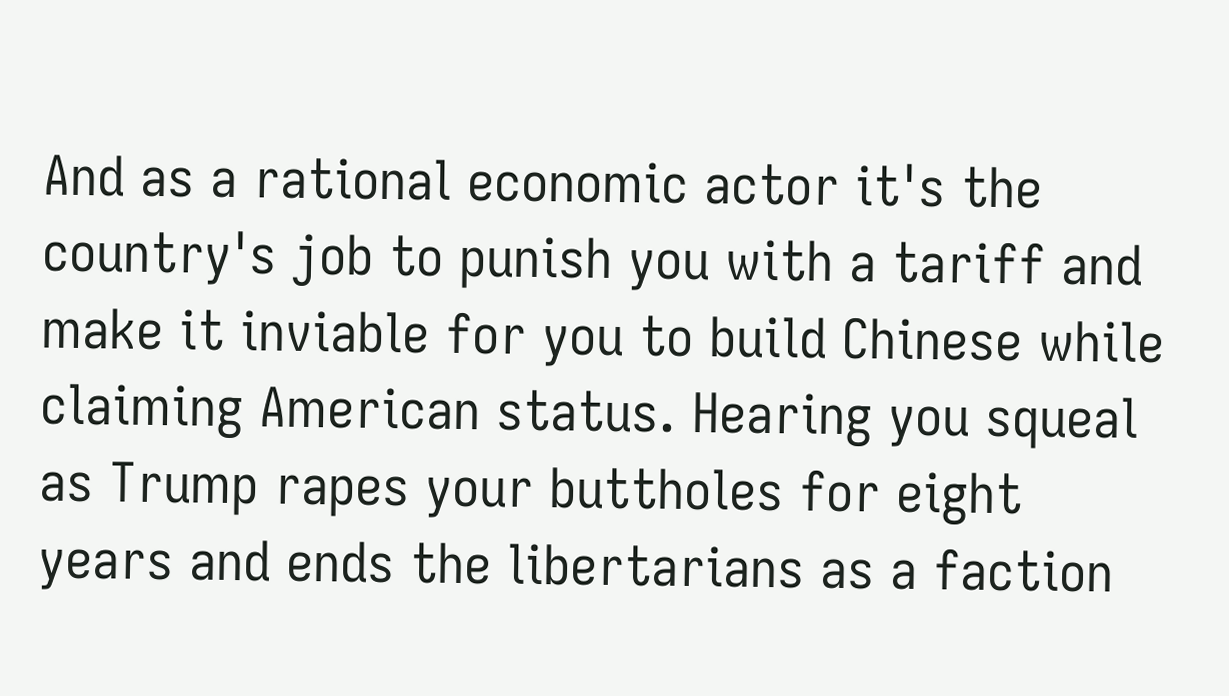And as a rational economic actor it's the country's job to punish you with a tariff and make it inviable for you to build Chinese while claiming American status. Hearing you squeal as Trump rapes your buttholes for eight years and ends the libertarians as a faction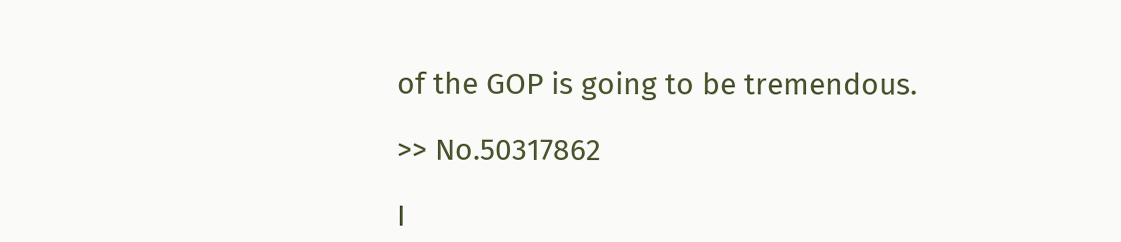of the GOP is going to be tremendous.

>> No.50317862

I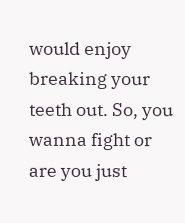would enjoy breaking your teeth out. So, you wanna fight or are you just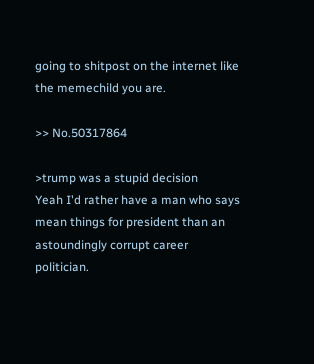going to shitpost on the internet like the memechild you are.

>> No.50317864

>trump was a stupid decision
Yeah I'd rather have a man who says mean things for president than an astoundingly corrupt career politician.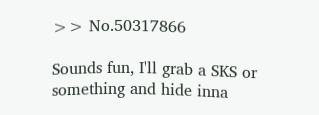>> No.50317866

Sounds fun, I'll grab a SKS or something and hide inna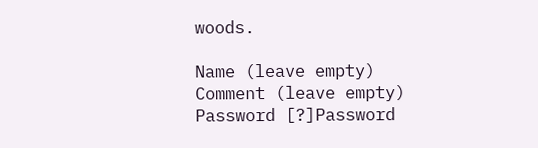woods.

Name (leave empty)
Comment (leave empty)
Password [?]Password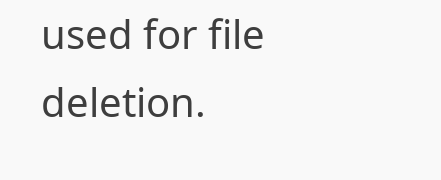used for file deletion.